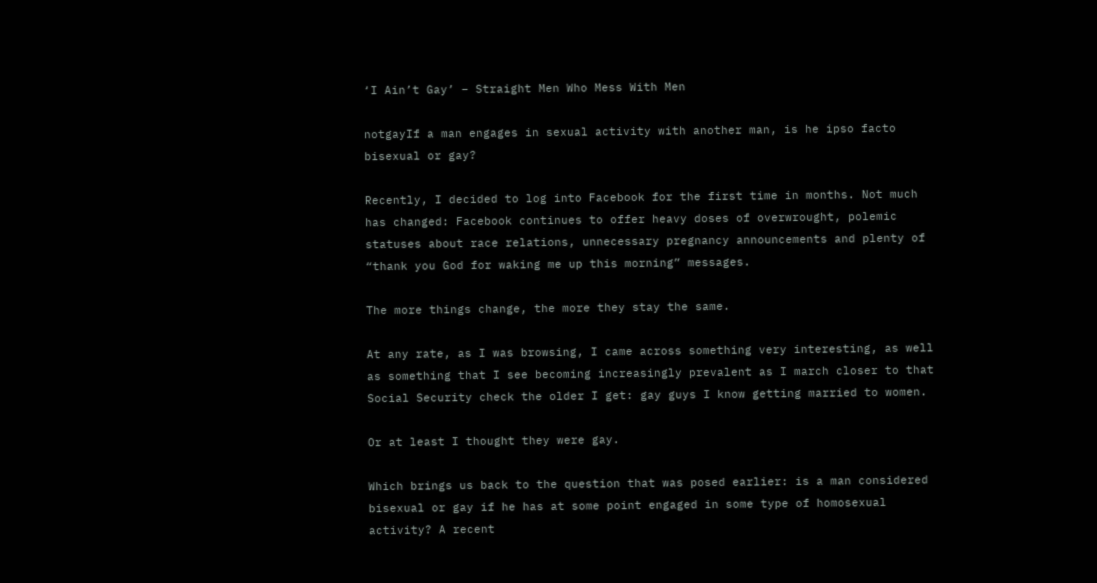‘I Ain’t Gay’ – Straight Men Who Mess With Men

notgayIf a man engages in sexual activity with another man, is he ipso facto bisexual or gay?

Recently, I decided to log into Facebook for the first time in months. Not much has changed: Facebook continues to offer heavy doses of overwrought, polemic statuses about race relations, unnecessary pregnancy announcements and plenty of “thank you God for waking me up this morning” messages.

The more things change, the more they stay the same.

At any rate, as I was browsing, I came across something very interesting, as well as something that I see becoming increasingly prevalent as I march closer to that Social Security check the older I get: gay guys I know getting married to women.

Or at least I thought they were gay.

Which brings us back to the question that was posed earlier: is a man considered bisexual or gay if he has at some point engaged in some type of homosexual activity? A recent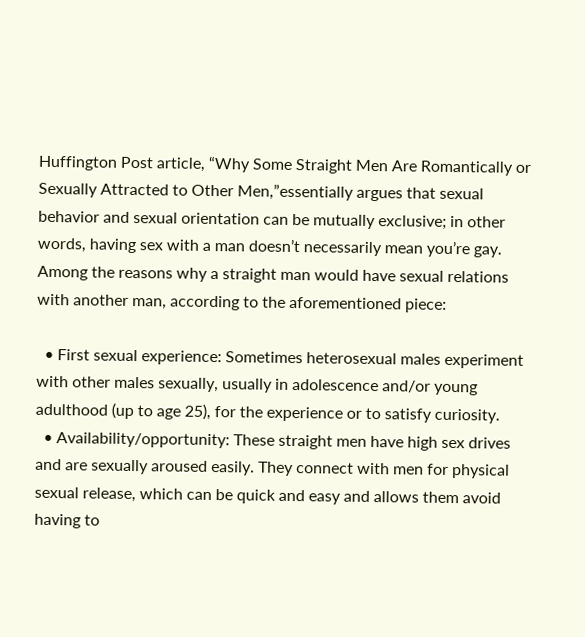Huffington Post article, “Why Some Straight Men Are Romantically or Sexually Attracted to Other Men,”essentially argues that sexual behavior and sexual orientation can be mutually exclusive; in other words, having sex with a man doesn’t necessarily mean you’re gay. Among the reasons why a straight man would have sexual relations with another man, according to the aforementioned piece:

  • First sexual experience: Sometimes heterosexual males experiment with other males sexually, usually in adolescence and/or young adulthood (up to age 25), for the experience or to satisfy curiosity.
  • Availability/opportunity: These straight men have high sex drives and are sexually aroused easily. They connect with men for physical sexual release, which can be quick and easy and allows them avoid having to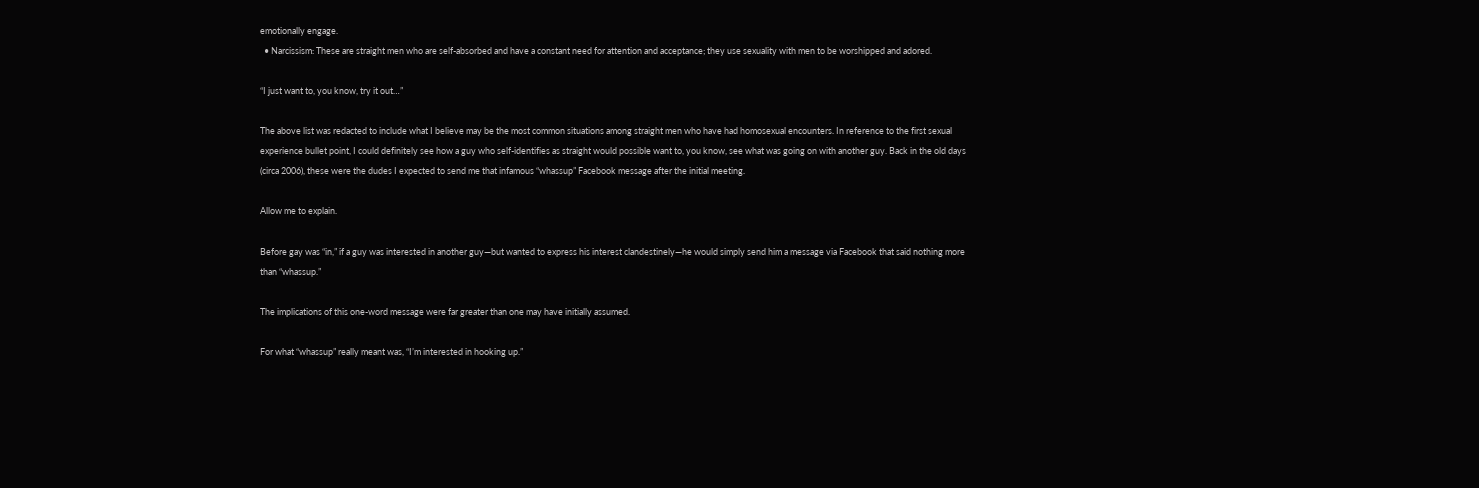emotionally engage.
  • Narcissism: These are straight men who are self-absorbed and have a constant need for attention and acceptance; they use sexuality with men to be worshipped and adored.

“I just want to, you know, try it out…”

The above list was redacted to include what I believe may be the most common situations among straight men who have had homosexual encounters. In reference to the first sexual experience bullet point, I could definitely see how a guy who self-identifies as straight would possible want to, you know, see what was going on with another guy. Back in the old days (circa 2006), these were the dudes I expected to send me that infamous “whassup” Facebook message after the initial meeting.

Allow me to explain.

Before gay was “in,” if a guy was interested in another guy—but wanted to express his interest clandestinely—he would simply send him a message via Facebook that said nothing more than “whassup.”

The implications of this one-word message were far greater than one may have initially assumed.

For what “whassup” really meant was, “I’m interested in hooking up.”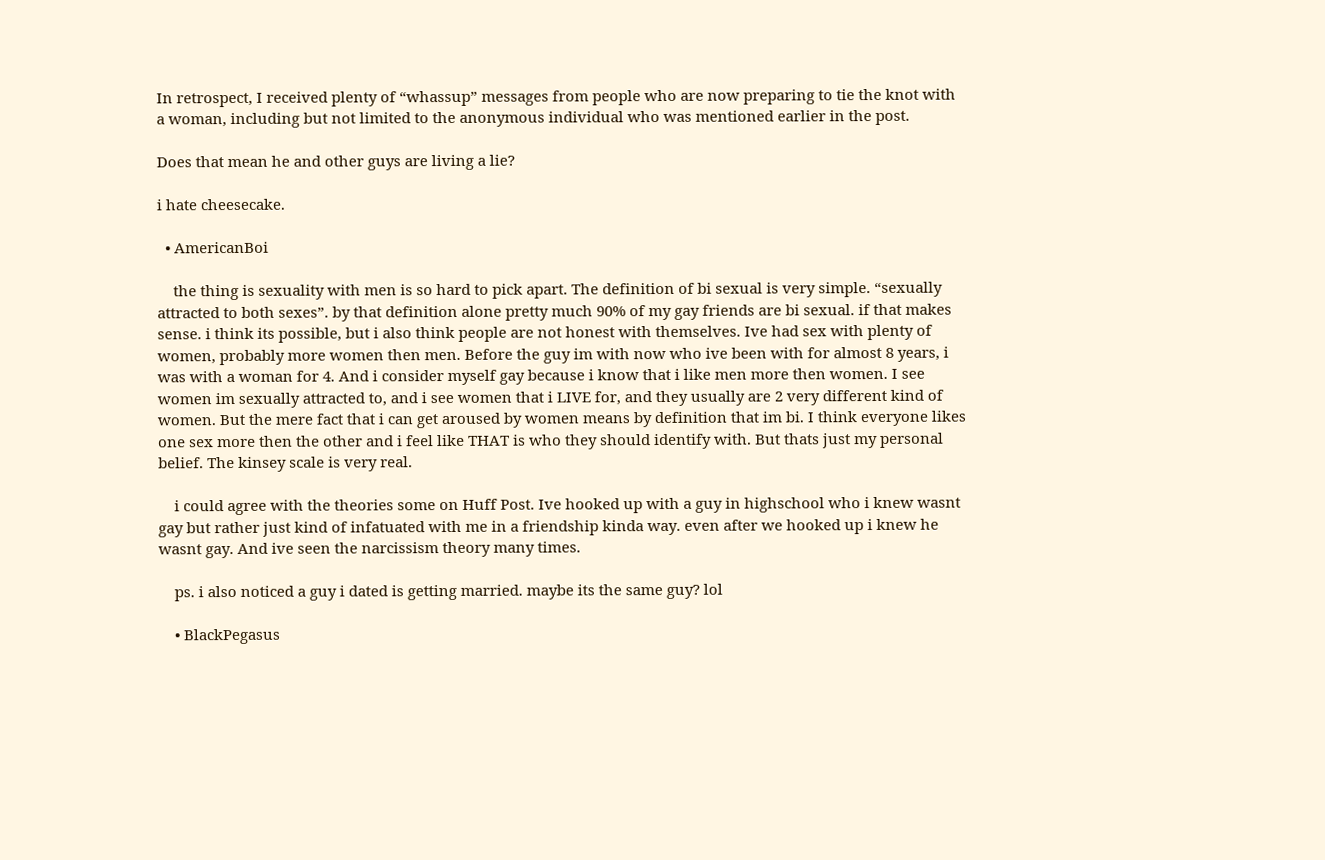In retrospect, I received plenty of “whassup” messages from people who are now preparing to tie the knot with a woman, including but not limited to the anonymous individual who was mentioned earlier in the post.

Does that mean he and other guys are living a lie?

i hate cheesecake.

  • AmericanBoi

    the thing is sexuality with men is so hard to pick apart. The definition of bi sexual is very simple. “sexually attracted to both sexes”. by that definition alone pretty much 90% of my gay friends are bi sexual. if that makes sense. i think its possible, but i also think people are not honest with themselves. Ive had sex with plenty of women, probably more women then men. Before the guy im with now who ive been with for almost 8 years, i was with a woman for 4. And i consider myself gay because i know that i like men more then women. I see women im sexually attracted to, and i see women that i LIVE for, and they usually are 2 very different kind of women. But the mere fact that i can get aroused by women means by definition that im bi. I think everyone likes one sex more then the other and i feel like THAT is who they should identify with. But thats just my personal belief. The kinsey scale is very real.

    i could agree with the theories some on Huff Post. Ive hooked up with a guy in highschool who i knew wasnt gay but rather just kind of infatuated with me in a friendship kinda way. even after we hooked up i knew he wasnt gay. And ive seen the narcissism theory many times.

    ps. i also noticed a guy i dated is getting married. maybe its the same guy? lol

    • BlackPegasus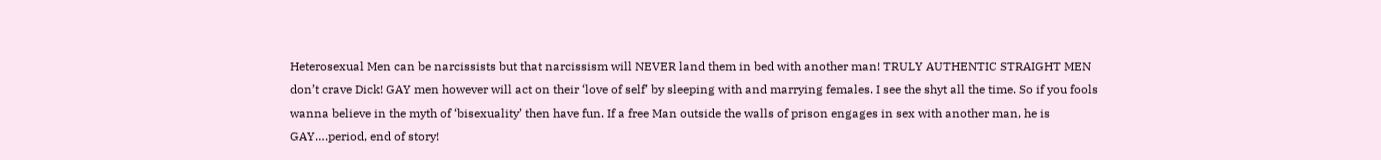Heterosexual Men can be narcissists but that narcissism will NEVER land them in bed with another man! TRULY AUTHENTIC STRAIGHT MEN don’t crave Dick! GAY men however will act on their ‘love of self’ by sleeping with and marrying females. I see the shyt all the time. So if you fools wanna believe in the myth of ‘bisexuality’ then have fun. If a free Man outside the walls of prison engages in sex with another man, he is GAY….period, end of story!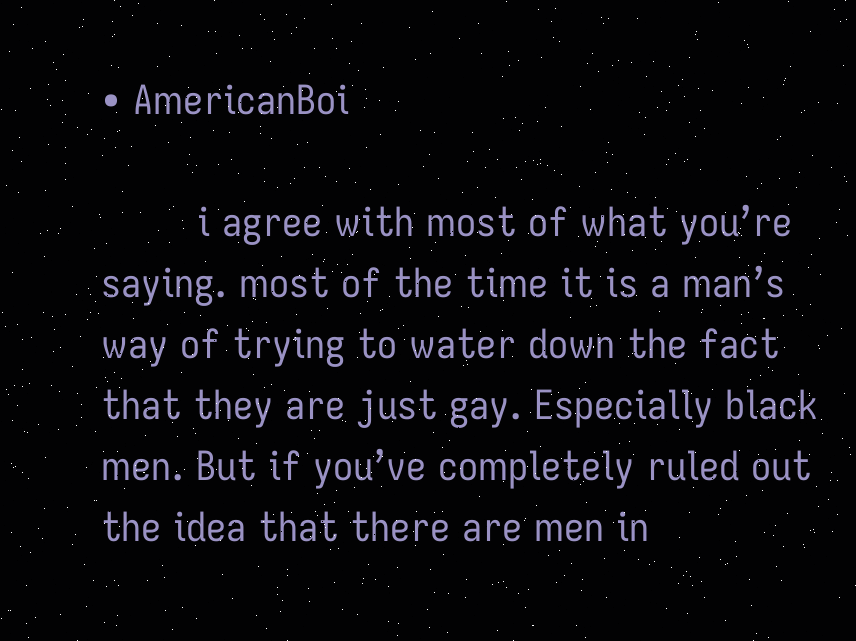• AmericanBoi

        i agree with most of what you’re saying. most of the time it is a man’s way of trying to water down the fact that they are just gay. Especially black men. But if you’ve completely ruled out the idea that there are men in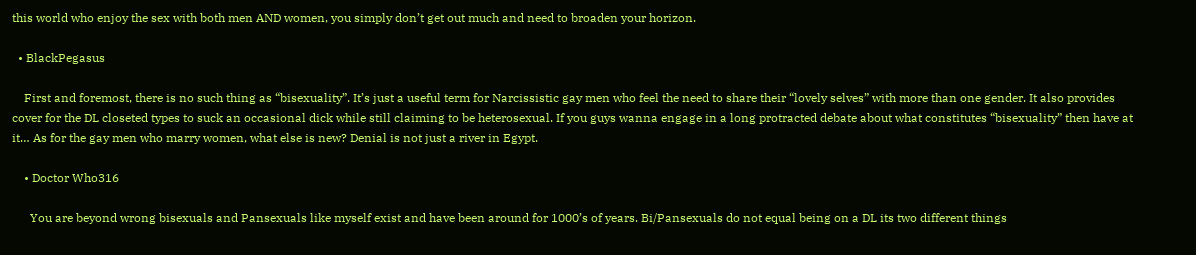this world who enjoy the sex with both men AND women, you simply don’t get out much and need to broaden your horizon.

  • BlackPegasus

    First and foremost, there is no such thing as “bisexuality”. It’s just a useful term for Narcissistic gay men who feel the need to share their “lovely selves” with more than one gender. It also provides cover for the DL closeted types to suck an occasional dick while still claiming to be heterosexual. If you guys wanna engage in a long protracted debate about what constitutes “bisexuality” then have at it… As for the gay men who marry women, what else is new? Denial is not just a river in Egypt.

    • Doctor Who316

      You are beyond wrong bisexuals and Pansexuals like myself exist and have been around for 1000’s of years. Bi/Pansexuals do not equal being on a DL its two different things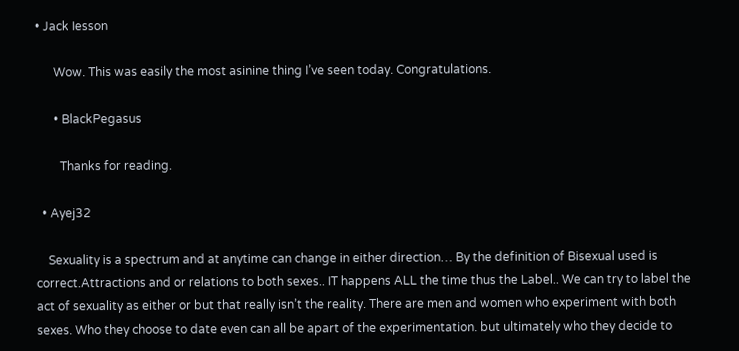• Jack Iesson

      Wow. This was easily the most asinine thing I’ve seen today. Congratulations.

      • BlackPegasus

        Thanks for reading.

  • Ayej32

    Sexuality is a spectrum and at anytime can change in either direction… By the definition of Bisexual used is correct.Attractions and or relations to both sexes.. IT happens ALL the time thus the Label.. We can try to label the act of sexuality as either or but that really isn’t the reality. There are men and women who experiment with both sexes. Who they choose to date even can all be apart of the experimentation. but ultimately who they decide to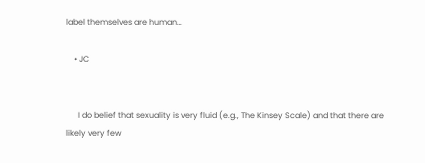label themselves are human…

    • JC


      I do belief that sexuality is very fluid (e.g., The Kinsey Scale) and that there are likely very few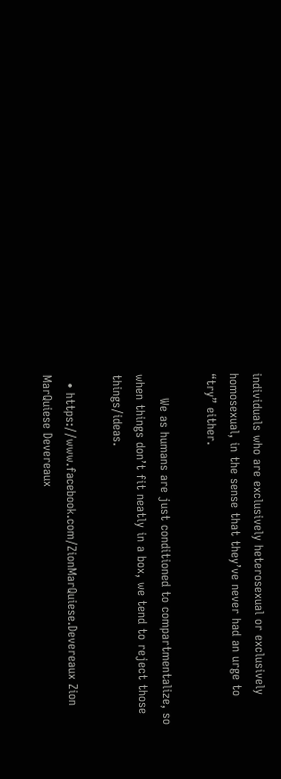individuals who are exclusively heterosexual or exclusively homosexual, in the sense that they’ve never had an urge to “try” either.

      We as humans are just conditioned to compartmentalize, so when things don’t fit neatly in a box, we tend to reject those things/ideas.

  • https://www.facebook.com/ZionMarQuiese.Devereaux Zion MarQuiese Devereaux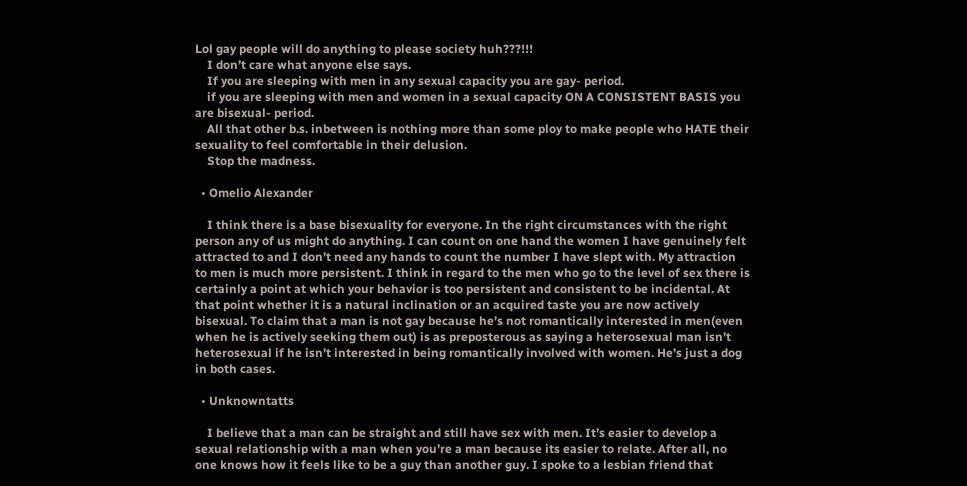Lol gay people will do anything to please society huh???!!!
    I don’t care what anyone else says.
    If you are sleeping with men in any sexual capacity you are gay- period.
    if you are sleeping with men and women in a sexual capacity ON A CONSISTENT BASIS you are bisexual- period.
    All that other b.s. inbetween is nothing more than some ploy to make people who HATE their sexuality to feel comfortable in their delusion.
    Stop the madness.

  • Omelio Alexander

    I think there is a base bisexuality for everyone. In the right circumstances with the right person any of us might do anything. I can count on one hand the women I have genuinely felt attracted to and I don’t need any hands to count the number I have slept with. My attraction to men is much more persistent. I think in regard to the men who go to the level of sex there is certainly a point at which your behavior is too persistent and consistent to be incidental. At that point whether it is a natural inclination or an acquired taste you are now actively bisexual. To claim that a man is not gay because he’s not romantically interested in men(even when he is actively seeking them out) is as preposterous as saying a heterosexual man isn’t heterosexual if he isn’t interested in being romantically involved with women. He’s just a dog in both cases.

  • Unknowntatts

    I believe that a man can be straight and still have sex with men. It’s easier to develop a sexual relationship with a man when you’re a man because its easier to relate. After all, no one knows how it feels like to be a guy than another guy. I spoke to a lesbian friend that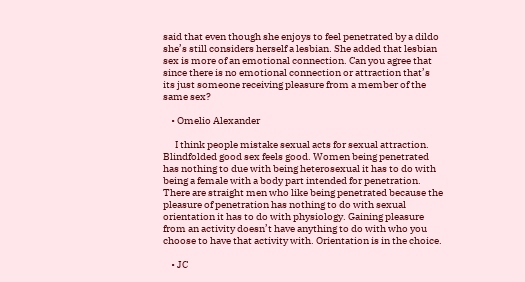said that even though she enjoys to feel penetrated by a dildo she’s still considers herself a lesbian. She added that lesbian sex is more of an emotional connection. Can you agree that since there is no emotional connection or attraction that’s its just someone receiving pleasure from a member of the same sex?

    • Omelio Alexander

      I think people mistake sexual acts for sexual attraction. Blindfolded good sex feels good. Women being penetrated has nothing to due with being heterosexual it has to do with being a female with a body part intended for penetration. There are straight men who like being penetrated because the pleasure of penetration has nothing to do with sexual orientation it has to do with physiology. Gaining pleasure from an activity doesn’t have anything to do with who you choose to have that activity with. Orientation is in the choice.

    • JC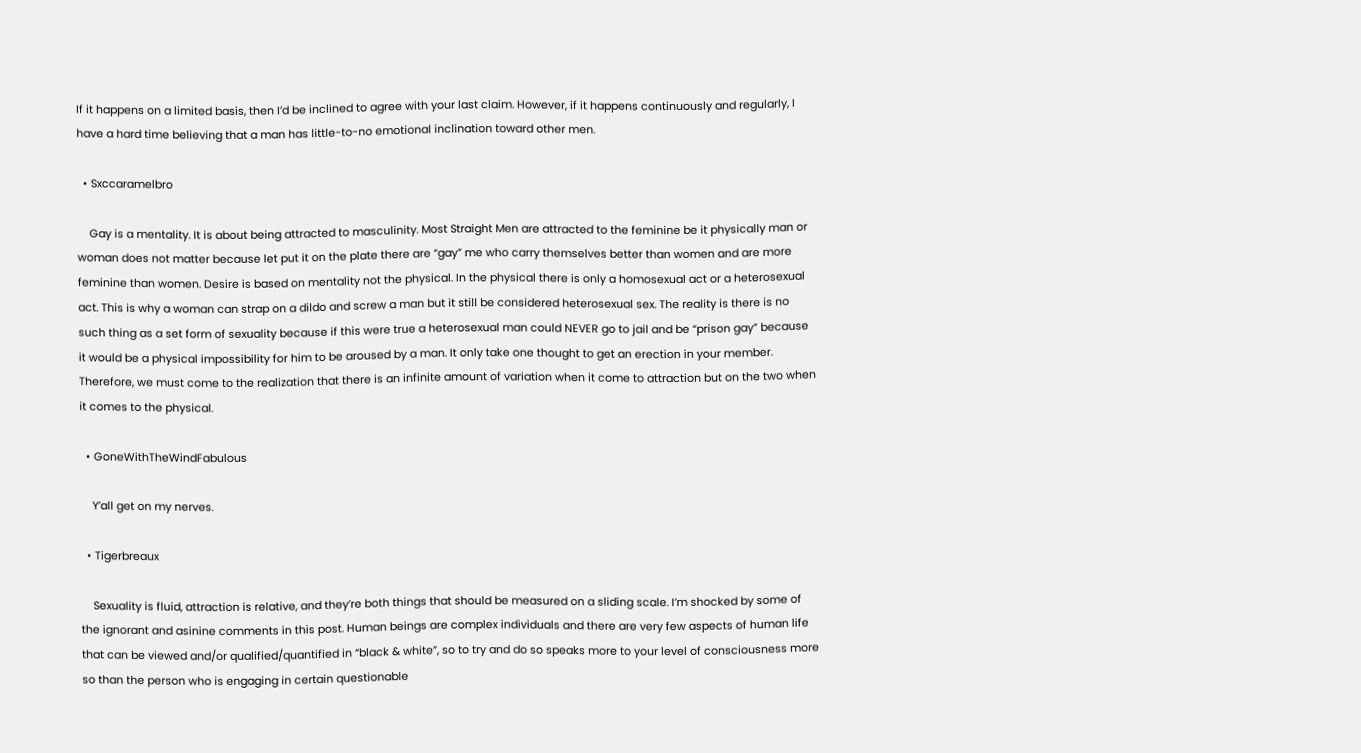If it happens on a limited basis, then I’d be inclined to agree with your last claim. However, if it happens continuously and regularly, I have a hard time believing that a man has little-to-no emotional inclination toward other men.

  • Sxccaramelbro

    Gay is a mentality. It is about being attracted to masculinity. Most Straight Men are attracted to the feminine be it physically man or woman does not matter because let put it on the plate there are “gay” me who carry themselves better than women and are more feminine than women. Desire is based on mentality not the physical. In the physical there is only a homosexual act or a heterosexual act. This is why a woman can strap on a dildo and screw a man but it still be considered heterosexual sex. The reality is there is no such thing as a set form of sexuality because if this were true a heterosexual man could NEVER go to jail and be “prison gay” because it would be a physical impossibility for him to be aroused by a man. It only take one thought to get an erection in your member. Therefore, we must come to the realization that there is an infinite amount of variation when it come to attraction but on the two when it comes to the physical.

  • GoneWithTheWindFabulous

    Y’all get on my nerves.

  • Tigerbreaux

    Sexuality is fluid, attraction is relative, and they’re both things that should be measured on a sliding scale. I’m shocked by some of the ignorant and asinine comments in this post. Human beings are complex individuals and there are very few aspects of human life that can be viewed and/or qualified/quantified in “black & white”, so to try and do so speaks more to your level of consciousness more so than the person who is engaging in certain questionable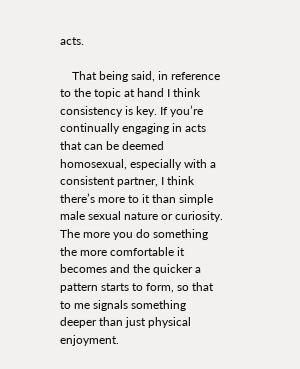acts.

    That being said, in reference to the topic at hand I think consistency is key. If you’re continually engaging in acts that can be deemed homosexual, especially with a consistent partner, I think there’s more to it than simple male sexual nature or curiosity. The more you do something the more comfortable it becomes and the quicker a pattern starts to form, so that to me signals something deeper than just physical enjoyment.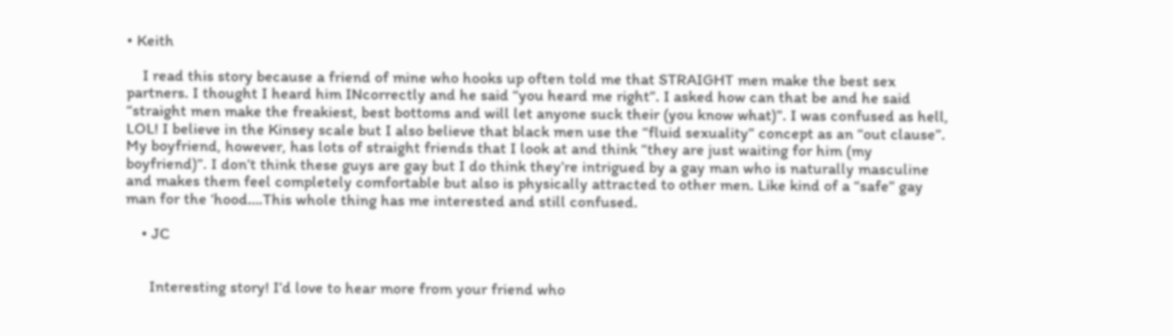• Keith

    I read this story because a friend of mine who hooks up often told me that STRAIGHT men make the best sex partners. I thought I heard him INcorrectly and he said “you heard me right”. I asked how can that be and he said “straight men make the freakiest, best bottoms and will let anyone suck their (you know what)”. I was confused as hell, LOL! I believe in the Kinsey scale but I also believe that black men use the “fluid sexuality” concept as an “out clause”. My boyfriend, however, has lots of straight friends that I look at and think “they are just waiting for him (my boyfriend)”. I don’t think these guys are gay but I do think they’re intrigued by a gay man who is naturally masculine and makes them feel completely comfortable but also is physically attracted to other men. Like kind of a “safe” gay man for the ‘hood….This whole thing has me interested and still confused.

    • JC


      Interesting story! I’d love to hear more from your friend who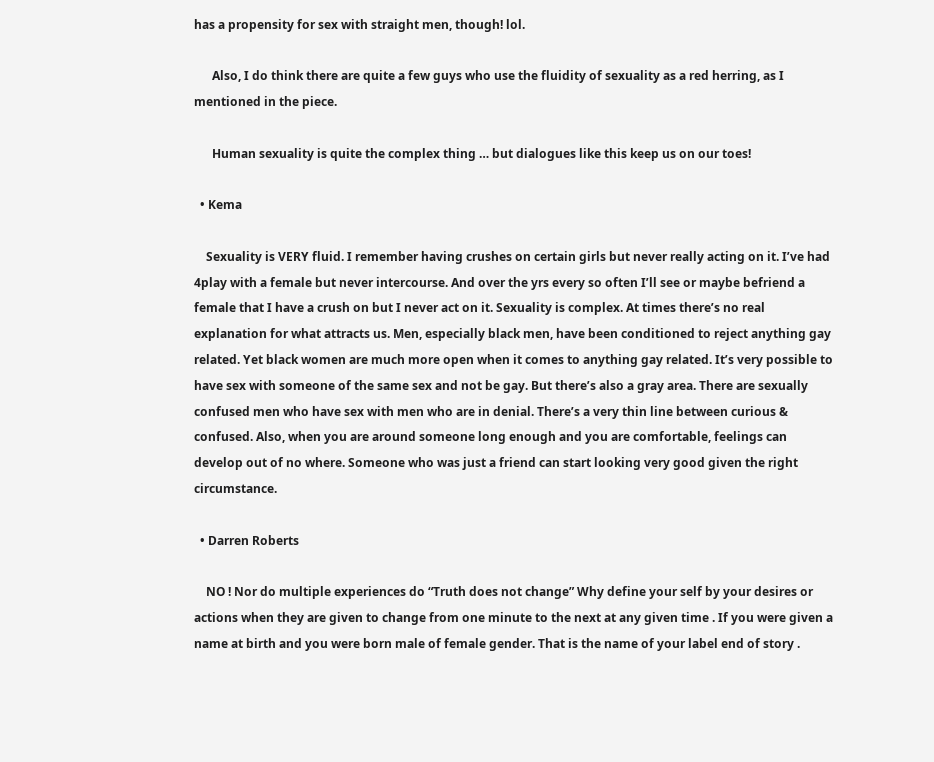has a propensity for sex with straight men, though! lol.

      Also, I do think there are quite a few guys who use the fluidity of sexuality as a red herring, as I mentioned in the piece.

      Human sexuality is quite the complex thing … but dialogues like this keep us on our toes!

  • Kema

    Sexuality is VERY fluid. I remember having crushes on certain girls but never really acting on it. I’ve had 4play with a female but never intercourse. And over the yrs every so often I’ll see or maybe befriend a female that I have a crush on but I never act on it. Sexuality is complex. At times there’s no real explanation for what attracts us. Men, especially black men, have been conditioned to reject anything gay related. Yet black women are much more open when it comes to anything gay related. It’s very possible to have sex with someone of the same sex and not be gay. But there’s also a gray area. There are sexually confused men who have sex with men who are in denial. There’s a very thin line between curious & confused. Also, when you are around someone long enough and you are comfortable, feelings can develop out of no where. Someone who was just a friend can start looking very good given the right circumstance.

  • Darren Roberts

    NO ! Nor do multiple experiences do “Truth does not change” Why define your self by your desires or actions when they are given to change from one minute to the next at any given time . If you were given a name at birth and you were born male of female gender. That is the name of your label end of story .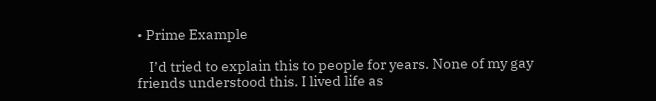• Prime Example

    I’d tried to explain this to people for years. None of my gay friends understood this. I lived life as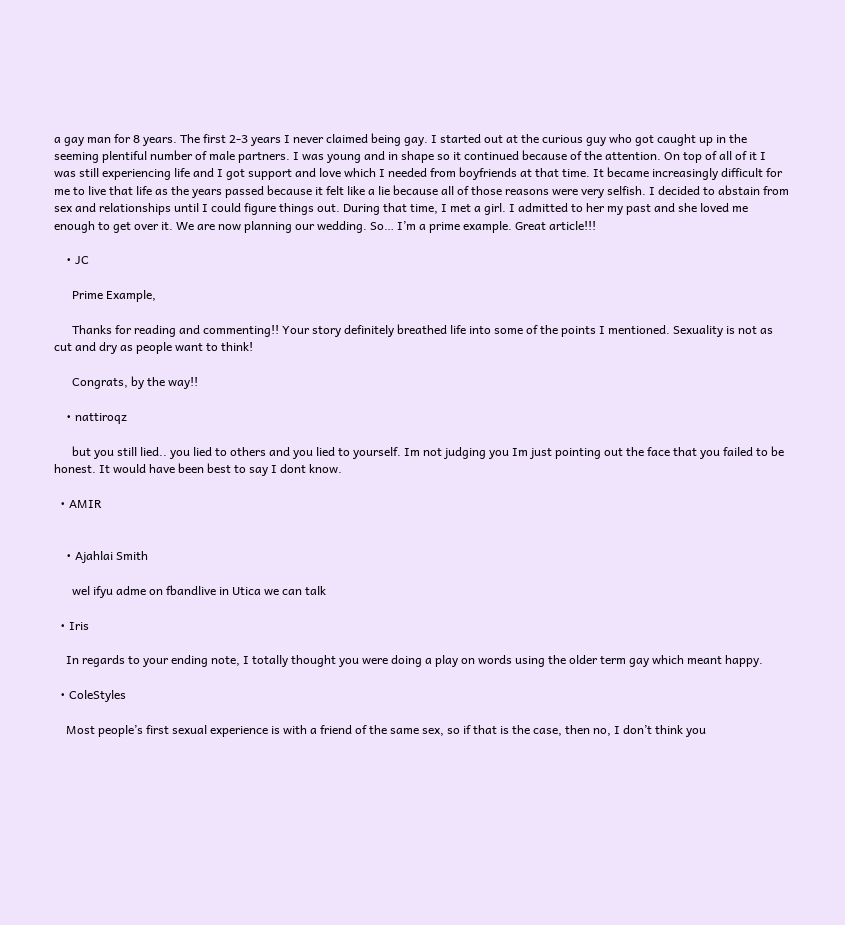a gay man for 8 years. The first 2-3 years I never claimed being gay. I started out at the curious guy who got caught up in the seeming plentiful number of male partners. I was young and in shape so it continued because of the attention. On top of all of it I was still experiencing life and I got support and love which I needed from boyfriends at that time. It became increasingly difficult for me to live that life as the years passed because it felt like a lie because all of those reasons were very selfish. I decided to abstain from sex and relationships until I could figure things out. During that time, I met a girl. I admitted to her my past and she loved me enough to get over it. We are now planning our wedding. So… I’m a prime example. Great article!!!

    • JC

      Prime Example,

      Thanks for reading and commenting!! Your story definitely breathed life into some of the points I mentioned. Sexuality is not as cut and dry as people want to think!

      Congrats, by the way!!

    • nattiroqz

      but you still lied.. you lied to others and you lied to yourself. Im not judging you Im just pointing out the face that you failed to be honest. It would have been best to say I dont know.

  • AMIR


    • Ajahlai Smith

      wel ifyu adme on fbandlive in Utica we can talk

  • Iris

    In regards to your ending note, I totally thought you were doing a play on words using the older term gay which meant happy.

  • ColeStyles

    Most people’s first sexual experience is with a friend of the same sex, so if that is the case, then no, I don’t think you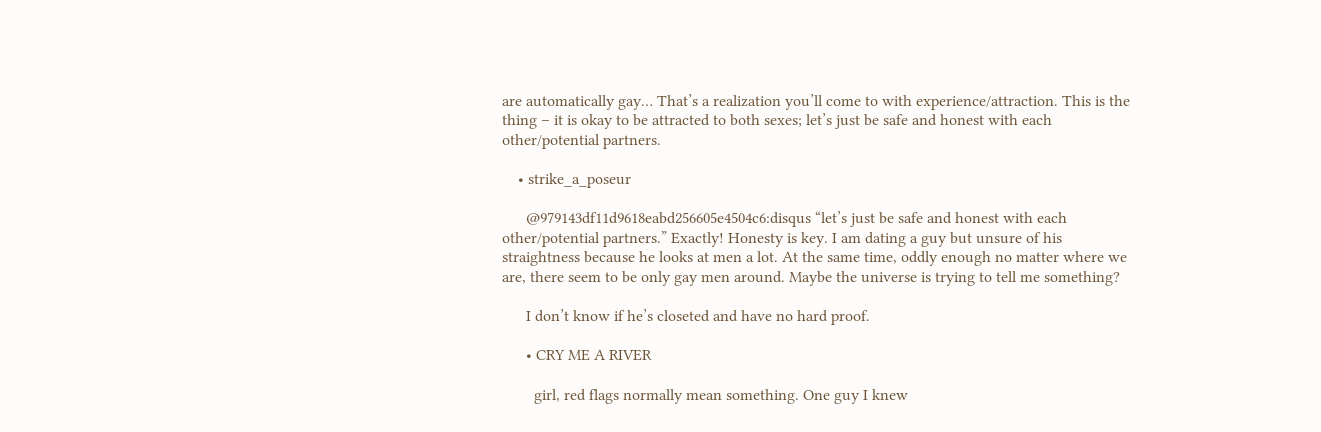are automatically gay… That’s a realization you’ll come to with experience/attraction. This is the thing – it is okay to be attracted to both sexes; let’s just be safe and honest with each other/potential partners.

    • strike_a_poseur

      @979143df11d9618eabd256605e4504c6:disqus “let’s just be safe and honest with each other/potential partners.” Exactly! Honesty is key. I am dating a guy but unsure of his straightness because he looks at men a lot. At the same time, oddly enough no matter where we are, there seem to be only gay men around. Maybe the universe is trying to tell me something?

      I don’t know if he’s closeted and have no hard proof.

      • CRY ME A RIVER

        girl, red flags normally mean something. One guy I knew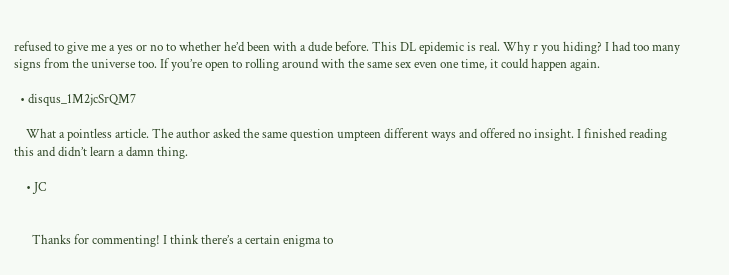refused to give me a yes or no to whether he’d been with a dude before. This DL epidemic is real. Why r you hiding? I had too many signs from the universe too. If you’re open to rolling around with the same sex even one time, it could happen again.

  • disqus_1M2jcSrQM7

    What a pointless article. The author asked the same question umpteen different ways and offered no insight. I finished reading this and didn’t learn a damn thing.

    • JC


      Thanks for commenting! I think there’s a certain enigma to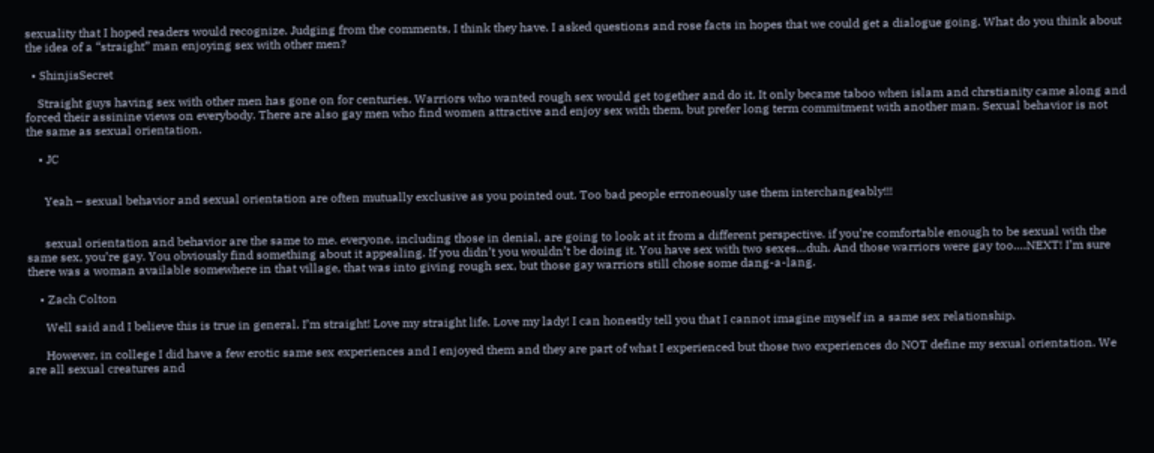sexuality that I hoped readers would recognize. Judging from the comments, I think they have. I asked questions and rose facts in hopes that we could get a dialogue going. What do you think about the idea of a “straight” man enjoying sex with other men?

  • ShinjisSecret

    Straight guys having sex with other men has gone on for centuries. Warriors who wanted rough sex would get together and do it. It only became taboo when islam and chrstianity came along and forced their assinine views on everybody. There are also gay men who find women attractive and enjoy sex with them, but prefer long term commitment with another man. Sexual behavior is not the same as sexual orientation.

    • JC


      Yeah – sexual behavior and sexual orientation are often mutually exclusive as you pointed out. Too bad people erroneously use them interchangeably!!!


      sexual orientation and behavior are the same to me. everyone, including those in denial, are going to look at it from a different perspective. if you’re comfortable enough to be sexual with the same sex, you’re gay. You obviously find something about it appealing. If you didn’t you wouldn’t be doing it. You have sex with two sexes…duh. And those warriors were gay too….NEXT! I’m sure there was a woman available somewhere in that village, that was into giving rough sex, but those gay warriors still chose some dang-a-lang.

    • Zach Colton

      Well said and I believe this is true in general. I’m straight! Love my straight life. Love my lady! I can honestly tell you that I cannot imagine myself in a same sex relationship.

      However, in college I did have a few erotic same sex experiences and I enjoyed them and they are part of what I experienced but those two experiences do NOT define my sexual orientation. We are all sexual creatures and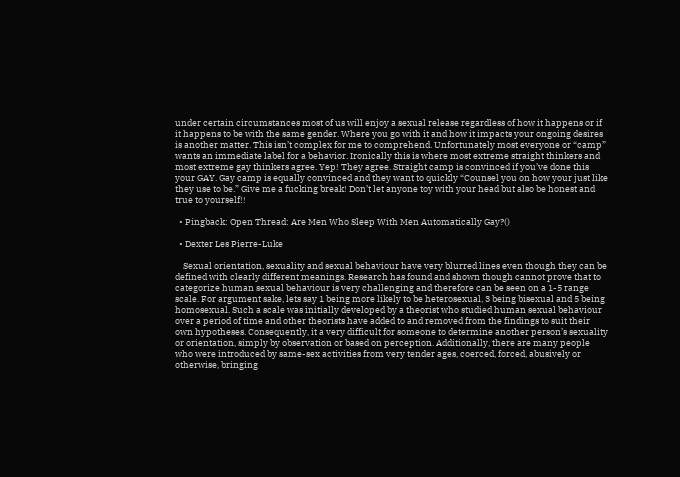under certain circumstances most of us will enjoy a sexual release regardless of how it happens or if it happens to be with the same gender. Where you go with it and how it impacts your ongoing desires is another matter. This isn’t complex for me to comprehend. Unfortunately most everyone or “camp” wants an immediate label for a behavior. Ironically this is where most extreme straight thinkers and most extreme gay thinkers agree. Yep! They agree. Straight camp is convinced if you’ve done this your GAY. Gay camp is equally convinced and they want to quickly “Counsel you on how your just like they use to be.” Give me a fucking break! Don’t let anyone toy with your head but also be honest and true to yourself!!

  • Pingback: Open Thread: Are Men Who Sleep With Men Automatically Gay?()

  • Dexter Les Pierre-Luke

    Sexual orientation, sexuality and sexual behaviour have very blurred lines even though they can be defined with clearly different meanings. Research has found and shown though cannot prove that to categorize human sexual behaviour is very challenging and therefore can be seen on a 1-5 range scale. For argument sake, lets say 1 being more likely to be heterosexual, 3 being bisexual and 5 being homosexual. Such a scale was initially developed by a theorist who studied human sexual behaviour over a period of time and other theorists have added to and removed from the findings to suit their own hypotheses. Consequently, it a very difficult for someone to determine another person’s sexuality or orientation, simply by observation or based on perception. Additionally, there are many people who were introduced by same-sex activities from very tender ages, coerced, forced, abusively or otherwise, bringing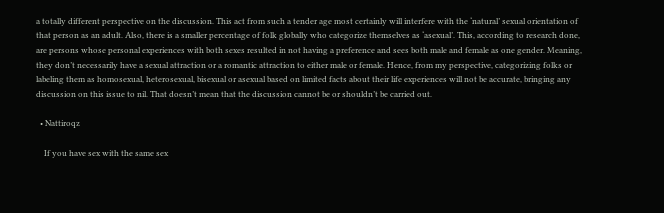a totally different perspective on the discussion. This act from such a tender age most certainly will interfere with the ‘natural’ sexual orientation of that person as an adult. Also, there is a smaller percentage of folk globally who categorize themselves as ‘asexual’. This, according to research done, are persons whose personal experiences with both sexes resulted in not having a preference and sees both male and female as one gender. Meaning, they don’t necessarily have a sexual attraction or a romantic attraction to either male or female. Hence, from my perspective, categorizing folks or labeling them as homosexual, heterosexual, bisexual or asexual based on limited facts about their life experiences will not be accurate, bringing any discussion on this issue to nil. That doesn’t mean that the discussion cannot be or shouldn’t be carried out.

  • Nattiroqz

    If you have sex with the same sex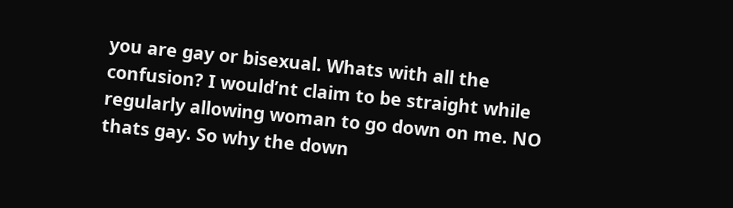you are gay or bisexual. Whats with all the confusion? I would’nt claim to be straight while regularly allowing woman to go down on me. NO thats gay. So why the down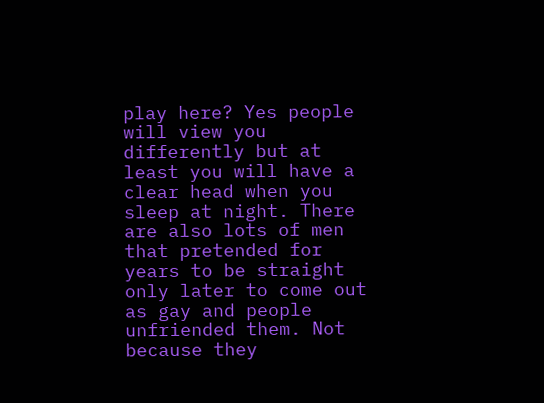play here? Yes people will view you differently but at least you will have a clear head when you sleep at night. There are also lots of men that pretended for years to be straight only later to come out as gay and people unfriended them. Not because they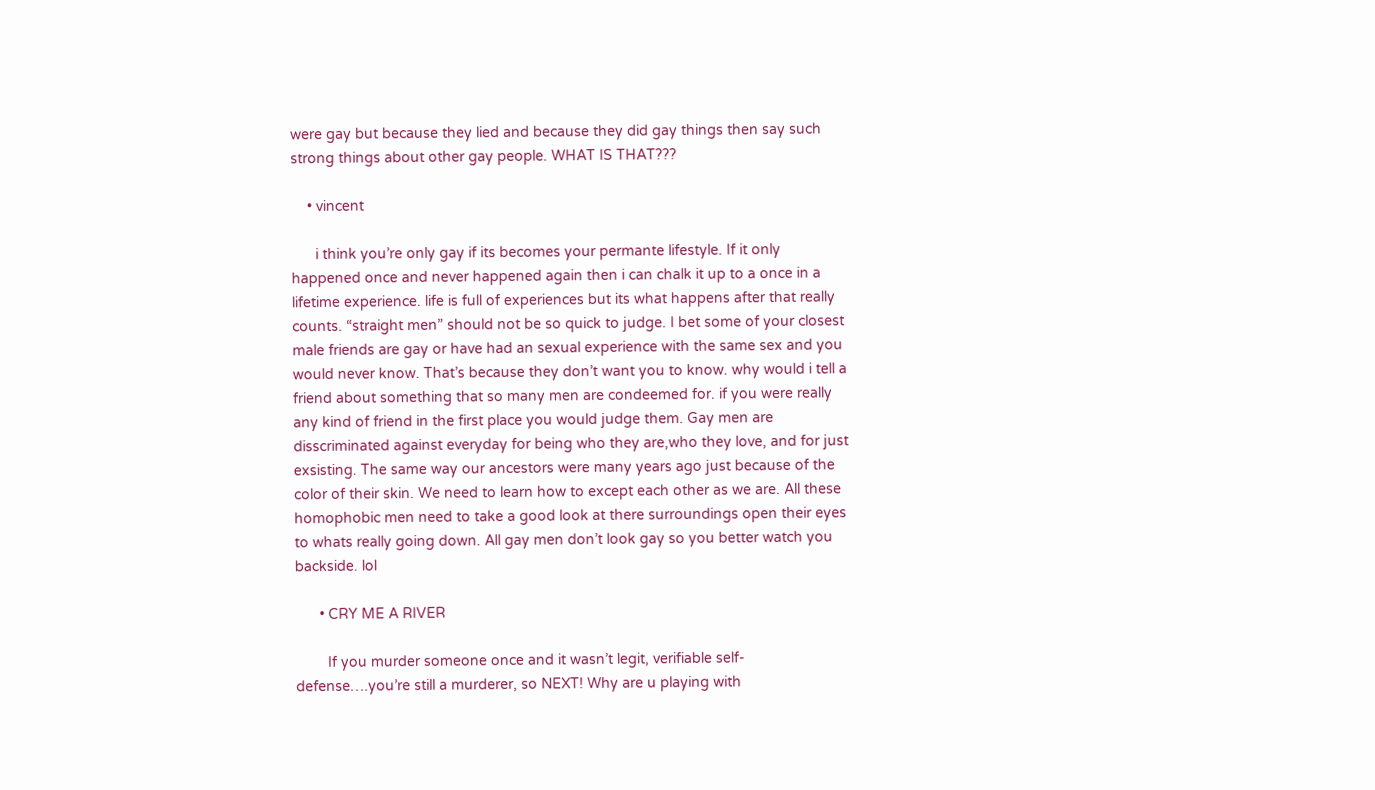were gay but because they lied and because they did gay things then say such strong things about other gay people. WHAT IS THAT???

    • vincent

      i think you’re only gay if its becomes your permante lifestyle. If it only happened once and never happened again then i can chalk it up to a once in a lifetime experience. life is full of experiences but its what happens after that really counts. “straight men” should not be so quick to judge. I bet some of your closest male friends are gay or have had an sexual experience with the same sex and you would never know. That’s because they don’t want you to know. why would i tell a friend about something that so many men are condeemed for. if you were really any kind of friend in the first place you would judge them. Gay men are disscriminated against everyday for being who they are,who they love, and for just exsisting. The same way our ancestors were many years ago just because of the color of their skin. We need to learn how to except each other as we are. All these homophobic men need to take a good look at there surroundings open their eyes to whats really going down. All gay men don’t look gay so you better watch you backside. lol

      • CRY ME A RIVER

        If you murder someone once and it wasn’t legit, verifiable self-defense….you’re still a murderer, so NEXT! Why are u playing with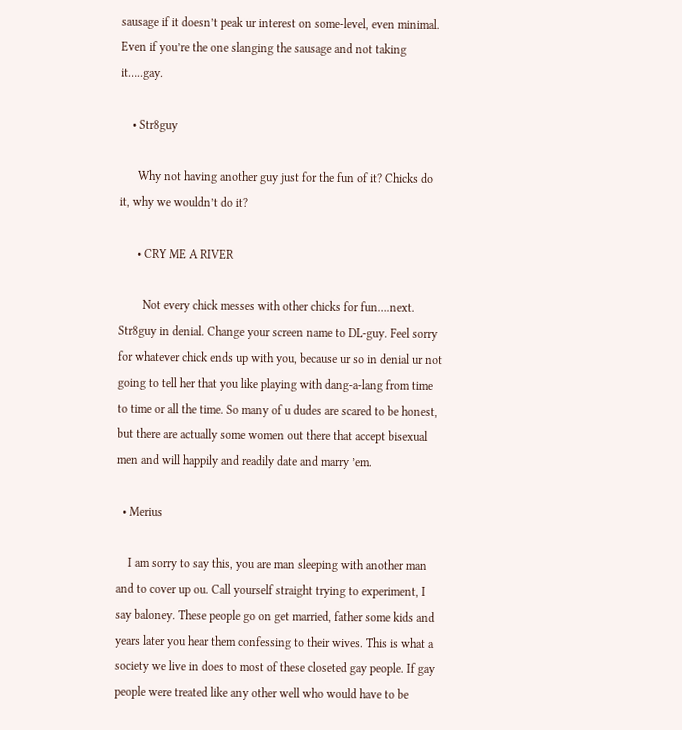sausage if it doesn’t peak ur interest on some-level, even minimal. Even if you’re the one slanging the sausage and not taking it…..gay.

    • Str8guy

      Why not having another guy just for the fun of it? Chicks do it, why we wouldn’t do it?

      • CRY ME A RIVER

        Not every chick messes with other chicks for fun….next. Str8guy in denial. Change your screen name to DL-guy. Feel sorry for whatever chick ends up with you, because ur so in denial ur not going to tell her that you like playing with dang-a-lang from time to time or all the time. So many of u dudes are scared to be honest, but there are actually some women out there that accept bisexual men and will happily and readily date and marry ’em.

  • Merius

    I am sorry to say this, you are man sleeping with another man and to cover up ou. Call yourself straight trying to experiment, I say baloney. These people go on get married, father some kids and years later you hear them confessing to their wives. This is what a society we live in does to most of these closeted gay people. If gay people were treated like any other well who would have to be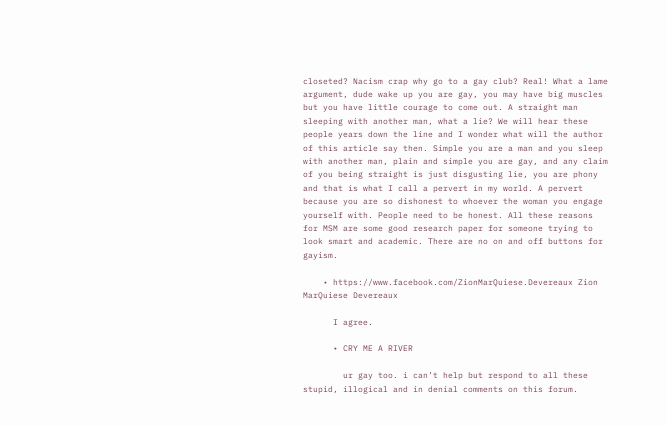closeted? Nacism crap why go to a gay club? Real! What a lame argument, dude wake up you are gay, you may have big muscles but you have little courage to come out. A straight man sleeping with another man, what a lie? We will hear these people years down the line and I wonder what will the author of this article say then. Simple you are a man and you sleep with another man, plain and simple you are gay, and any claim of you being straight is just disgusting lie, you are phony and that is what I call a pervert in my world. A pervert because you are so dishonest to whoever the woman you engage yourself with. People need to be honest. All these reasons for MSM are some good research paper for someone trying to look smart and academic. There are no on and off buttons for gayism.

    • https://www.facebook.com/ZionMarQuiese.Devereaux Zion MarQuiese Devereaux

      I agree.

      • CRY ME A RIVER

        ur gay too. i can’t help but respond to all these stupid, illogical and in denial comments on this forum.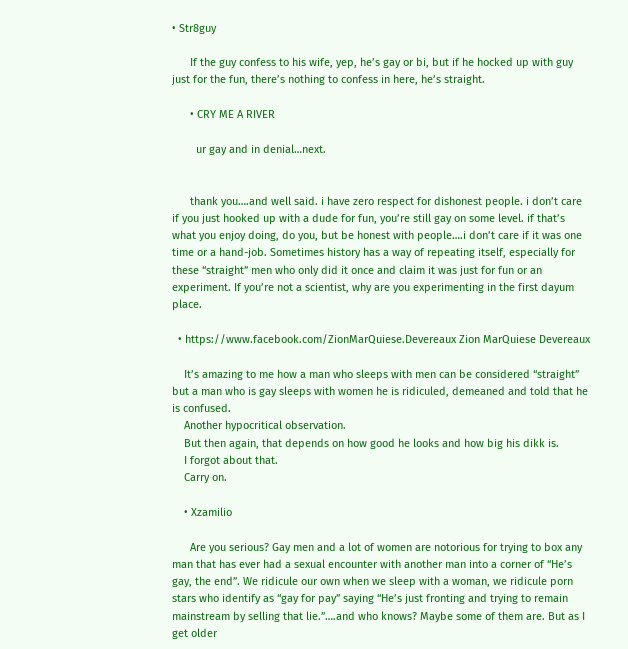• Str8guy

      If the guy confess to his wife, yep, he’s gay or bi, but if he hocked up with guy just for the fun, there’s nothing to confess in here, he’s straight.

      • CRY ME A RIVER

        ur gay and in denial…next.


      thank you….and well said. i have zero respect for dishonest people. i don’t care if you just hooked up with a dude for fun, you’re still gay on some level. if that’s what you enjoy doing, do you, but be honest with people….i don’t care if it was one time or a hand-job. Sometimes history has a way of repeating itself, especially for these “straight” men who only did it once and claim it was just for fun or an experiment. If you’re not a scientist, why are you experimenting in the first dayum place.

  • https://www.facebook.com/ZionMarQuiese.Devereaux Zion MarQuiese Devereaux

    It’s amazing to me how a man who sleeps with men can be considered “straight” but a man who is gay sleeps with women he is ridiculed, demeaned and told that he is confused.
    Another hypocritical observation.
    But then again, that depends on how good he looks and how big his dikk is.
    I forgot about that.
    Carry on.

    • Xzamilio

      Are you serious? Gay men and a lot of women are notorious for trying to box any man that has ever had a sexual encounter with another man into a corner of “He’s gay, the end”. We ridicule our own when we sleep with a woman, we ridicule porn stars who identify as “gay for pay” saying “He’s just fronting and trying to remain mainstream by selling that lie.”….and who knows? Maybe some of them are. But as I get older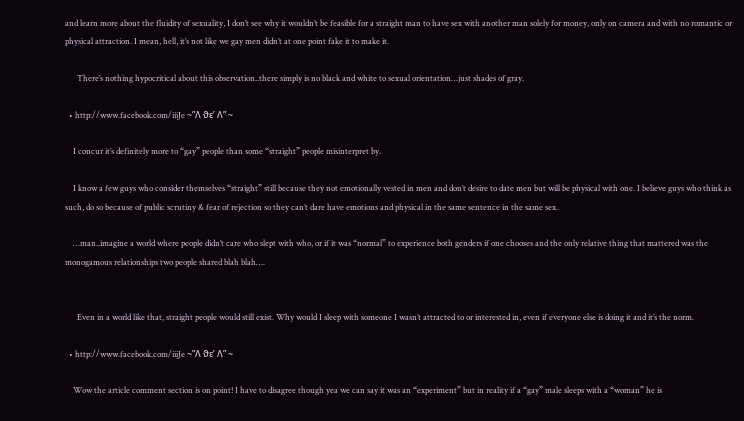and learn more about the fluidity of sexuality, I don’t see why it wouldn’t be feasible for a straight man to have sex with another man solely for money, only on camera and with no romantic or physical attraction. I mean, hell, it’s not like we gay men didn’t at one point fake it to make it.

      There’s nothing hypocritical about this observation..there simply is no black and white to sexual orientation…just shades of gray.

  • http://www.facebook.com/iiiJe ~”Λ ϑε’ Λ” ~

    I concur it’s definitely more to “gay” people than some “straight” people misinterpret by.

    I know a few guys who consider themselves “straight” still because they not emotionally vested in men and don’t desire to date men but will be physical with one. I believe guys who think as such, do so because of public scrutiny & fear of rejection so they can’t dare have emotions and physical in the same sentence in the same sex.

    …man..imagine a world where people didn’t care who slept with who, or if it was “normal” to experience both genders if one chooses and the only relative thing that mattered was the monogamous relationships two people shared blah blah….


      Even in a world like that, straight people would still exist. Why would I sleep with someone I wasn’t attracted to or interested in, even if everyone else is doing it and it’s the norm.

  • http://www.facebook.com/iiiJe ~”Λ ϑε’ Λ” ~

    Wow the article comment section is on point! I have to disagree though yea we can say it was an “experiment” but in reality if a “gay” male sleeps with a “woman” he is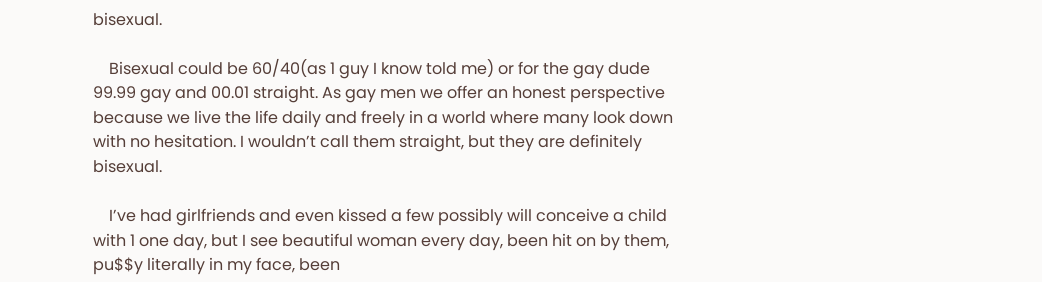bisexual.

    Bisexual could be 60/40(as 1 guy I know told me) or for the gay dude 99.99 gay and 00.01 straight. As gay men we offer an honest perspective because we live the life daily and freely in a world where many look down with no hesitation. I wouldn’t call them straight, but they are definitely bisexual.

    I’ve had girlfriends and even kissed a few possibly will conceive a child with 1 one day, but I see beautiful woman every day, been hit on by them, pu$$y literally in my face, been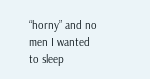“horny” and no men I wanted to sleep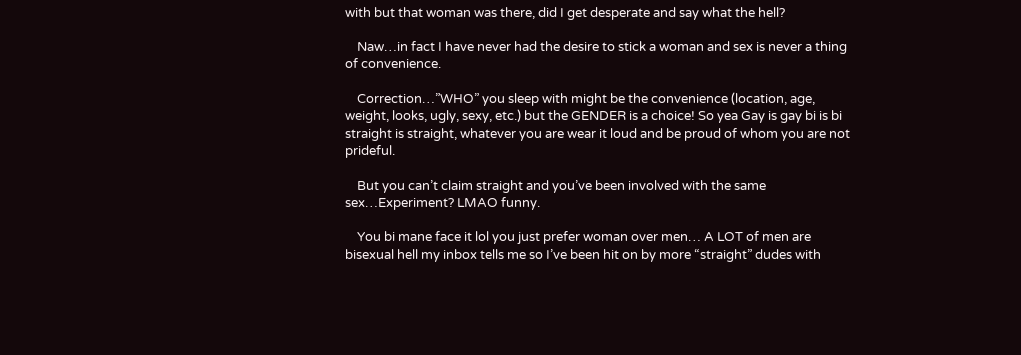with but that woman was there, did I get desperate and say what the hell?

    Naw…in fact I have never had the desire to stick a woman and sex is never a thing of convenience.

    Correction…”WHO” you sleep with might be the convenience (location, age, weight, looks, ugly, sexy, etc.) but the GENDER is a choice! So yea Gay is gay bi is bi straight is straight, whatever you are wear it loud and be proud of whom you are not prideful.

    But you can’t claim straight and you’ve been involved with the same sex…Experiment? LMAO funny.

    You bi mane face it lol you just prefer woman over men… A LOT of men are bisexual hell my inbox tells me so I’ve been hit on by more “straight” dudes with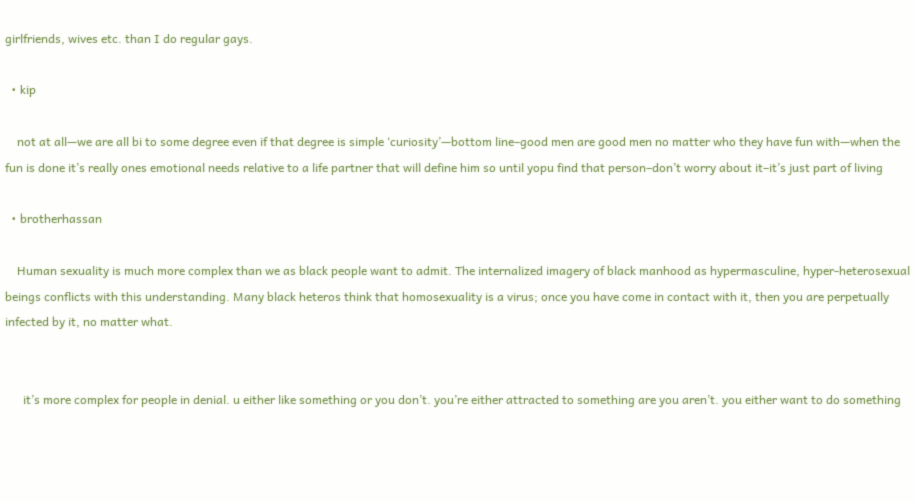girlfriends, wives etc. than I do regular gays.

  • kip

    not at all—we are all bi to some degree even if that degree is simple ‘curiosity’—bottom line–good men are good men no matter who they have fun with—when the fun is done it’s really ones emotional needs relative to a life partner that will define him so until yopu find that person–don’t worry about it–it’s just part of living

  • brotherhassan

    Human sexuality is much more complex than we as black people want to admit. The internalized imagery of black manhood as hypermasculine, hyper-heterosexual beings conflicts with this understanding. Many black heteros think that homosexuality is a virus; once you have come in contact with it, then you are perpetually infected by it, no matter what.


      it’s more complex for people in denial. u either like something or you don’t. you’re either attracted to something are you aren’t. you either want to do something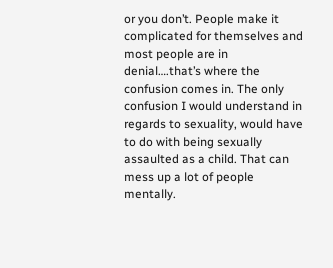or you don’t. People make it complicated for themselves and most people are in denial….that’s where the confusion comes in. The only confusion I would understand in regards to sexuality, would have to do with being sexually assaulted as a child. That can mess up a lot of people mentally.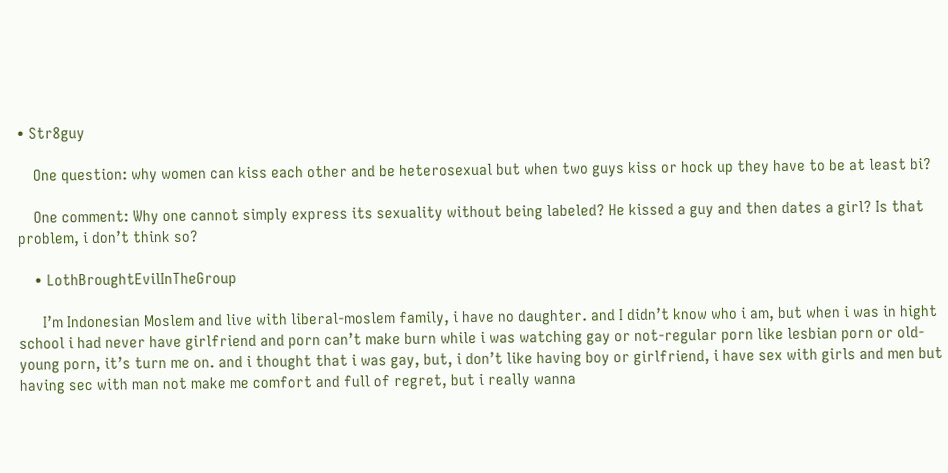• Str8guy

    One question: why women can kiss each other and be heterosexual but when two guys kiss or hock up they have to be at least bi?

    One comment: Why one cannot simply express its sexuality without being labeled? He kissed a guy and then dates a girl? Is that problem, i don’t think so?

    • LothBroughtEvilInTheGroup

      I’m Indonesian Moslem and live with liberal-moslem family, i have no daughter. and I didn’t know who i am, but when i was in hight school i had never have girlfriend and porn can’t make burn while i was watching gay or not-regular porn like lesbian porn or old-young porn, it’s turn me on. and i thought that i was gay, but, i don’t like having boy or girlfriend, i have sex with girls and men but having sec with man not make me comfort and full of regret, but i really wanna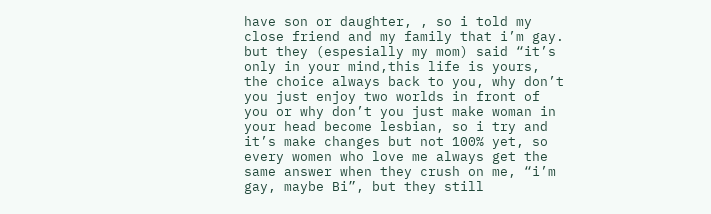have son or daughter, , so i told my close friend and my family that i’m gay. but they (espesially my mom) said “it’s only in your mind,this life is yours, the choice always back to you, why don’t you just enjoy two worlds in front of you or why don’t you just make woman in your head become lesbian, so i try and it’s make changes but not 100% yet, so every women who love me always get the same answer when they crush on me, “i’m gay, maybe Bi”, but they still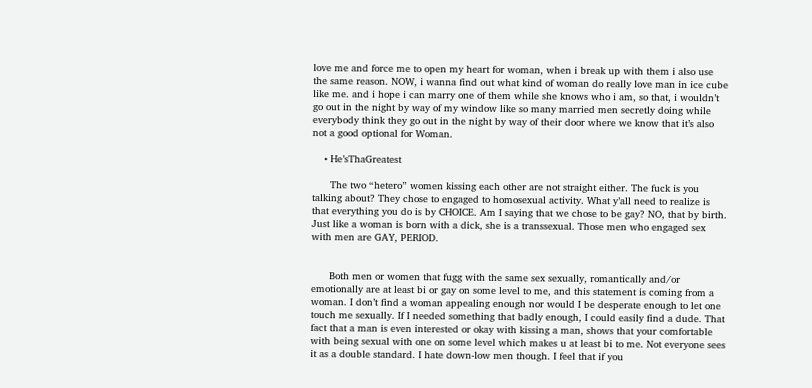love me and force me to open my heart for woman, when i break up with them i also use the same reason. NOW, i wanna find out what kind of woman do really love man in ice cube like me. and i hope i can marry one of them while she knows who i am, so that, i wouldn’t go out in the night by way of my window like so many married men secretly doing while everybody think they go out in the night by way of their door where we know that it’s also not a good optional for Woman.

    • He’sThaGreatest

      The two “hetero” women kissing each other are not straight either. The fuck is you talking about? They chose to engaged to homosexual activity. What y’all need to realize is that everything you do is by CHOICE. Am I saying that we chose to be gay? NO, that by birth. Just like a woman is born with a dick, she is a transsexual. Those men who engaged sex with men are GAY, PERIOD.


      Both men or women that fugg with the same sex sexually, romantically and/or emotionally are at least bi or gay on some level to me, and this statement is coming from a woman. I don’t find a woman appealing enough nor would I be desperate enough to let one touch me sexually. If I needed something that badly enough, I could easily find a dude. That fact that a man is even interested or okay with kissing a man, shows that your comfortable with being sexual with one on some level which makes u at least bi to me. Not everyone sees it as a double standard. I hate down-low men though. I feel that if you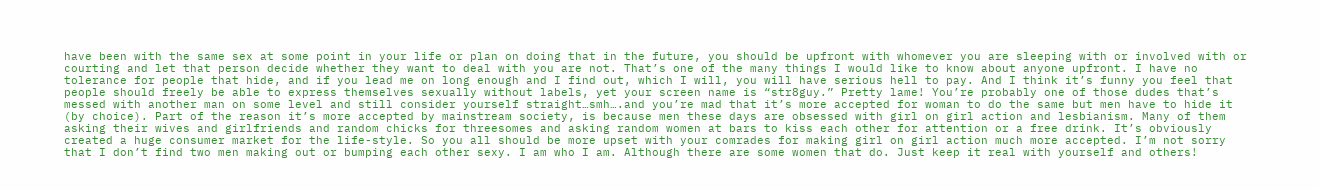have been with the same sex at some point in your life or plan on doing that in the future, you should be upfront with whomever you are sleeping with or involved with or courting and let that person decide whether they want to deal with you are not. That’s one of the many things I would like to know about anyone upfront. I have no tolerance for people that hide, and if you lead me on long enough and I find out, which I will, you will have serious hell to pay. And I think it’s funny you feel that people should freely be able to express themselves sexually without labels, yet your screen name is “str8guy.” Pretty lame! You’re probably one of those dudes that’s messed with another man on some level and still consider yourself straight…smh….and you’re mad that it’s more accepted for woman to do the same but men have to hide it (by choice). Part of the reason it’s more accepted by mainstream society, is because men these days are obsessed with girl on girl action and lesbianism. Many of them asking their wives and girlfriends and random chicks for threesomes and asking random women at bars to kiss each other for attention or a free drink. It’s obviously created a huge consumer market for the life-style. So you all should be more upset with your comrades for making girl on girl action much more accepted. I’m not sorry that I don’t find two men making out or bumping each other sexy. I am who I am. Although there are some women that do. Just keep it real with yourself and others!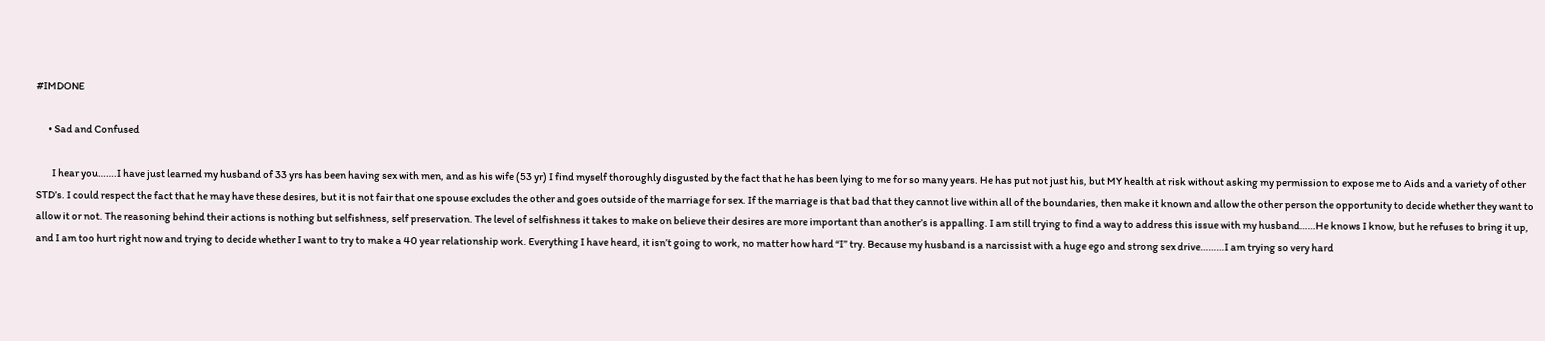#IMDONE

      • Sad and Confused

        I hear you…….I have just learned my husband of 33 yrs has been having sex with men, and as his wife (53 yr) I find myself thoroughly disgusted by the fact that he has been lying to me for so many years. He has put not just his, but MY health at risk without asking my permission to expose me to Aids and a variety of other STD’s. I could respect the fact that he may have these desires, but it is not fair that one spouse excludes the other and goes outside of the marriage for sex. If the marriage is that bad that they cannot live within all of the boundaries, then make it known and allow the other person the opportunity to decide whether they want to allow it or not. The reasoning behind their actions is nothing but selfishness, self preservation. The level of selfishness it takes to make on believe their desires are more important than another’s is appalling. I am still trying to find a way to address this issue with my husband……He knows I know, but he refuses to bring it up, and I am too hurt right now and trying to decide whether I want to try to make a 40 year relationship work. Everything I have heard, it isn’t going to work, no matter how hard “I” try. Because my husband is a narcissist with a huge ego and strong sex drive………I am trying so very hard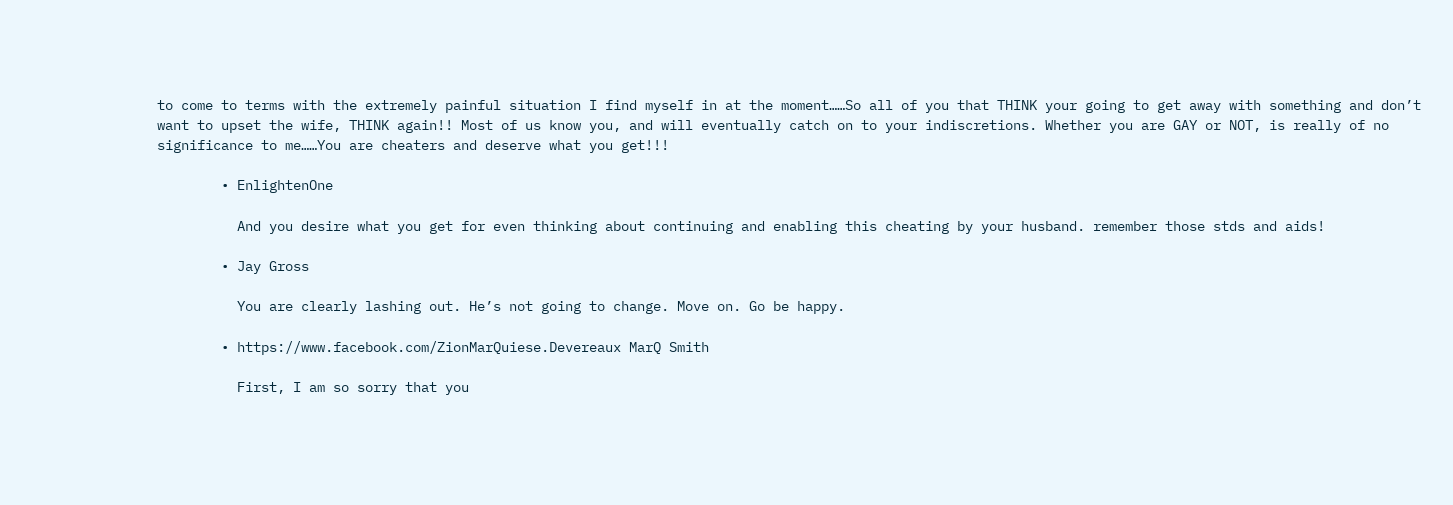to come to terms with the extremely painful situation I find myself in at the moment……So all of you that THINK your going to get away with something and don’t want to upset the wife, THINK again!! Most of us know you, and will eventually catch on to your indiscretions. Whether you are GAY or NOT, is really of no significance to me……You are cheaters and deserve what you get!!!

        • EnlightenOne

          And you desire what you get for even thinking about continuing and enabling this cheating by your husband. remember those stds and aids!

        • Jay Gross

          You are clearly lashing out. He’s not going to change. Move on. Go be happy.

        • https://www.facebook.com/ZionMarQuiese.Devereaux MarQ Smith

          First, I am so sorry that you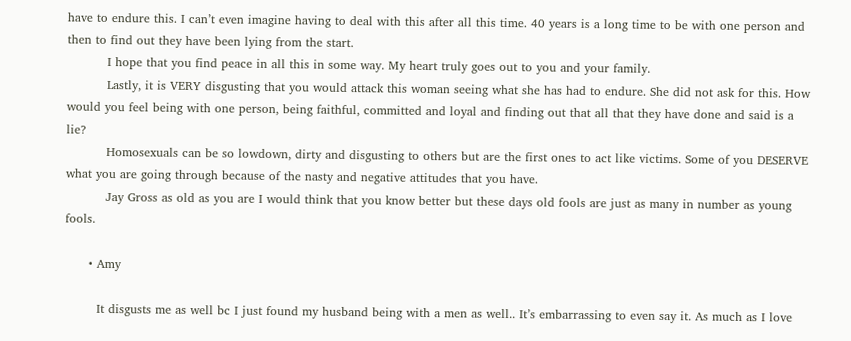have to endure this. I can’t even imagine having to deal with this after all this time. 40 years is a long time to be with one person and then to find out they have been lying from the start.
          I hope that you find peace in all this in some way. My heart truly goes out to you and your family.
          Lastly, it is VERY disgusting that you would attack this woman seeing what she has had to endure. She did not ask for this. How would you feel being with one person, being faithful, committed and loyal and finding out that all that they have done and said is a lie?
          Homosexuals can be so lowdown, dirty and disgusting to others but are the first ones to act like victims. Some of you DESERVE what you are going through because of the nasty and negative attitudes that you have.
          Jay Gross as old as you are I would think that you know better but these days old fools are just as many in number as young fools.

      • Amy

        It disgusts me as well bc I just found my husband being with a men as well.. It’s embarrassing to even say it. As much as I love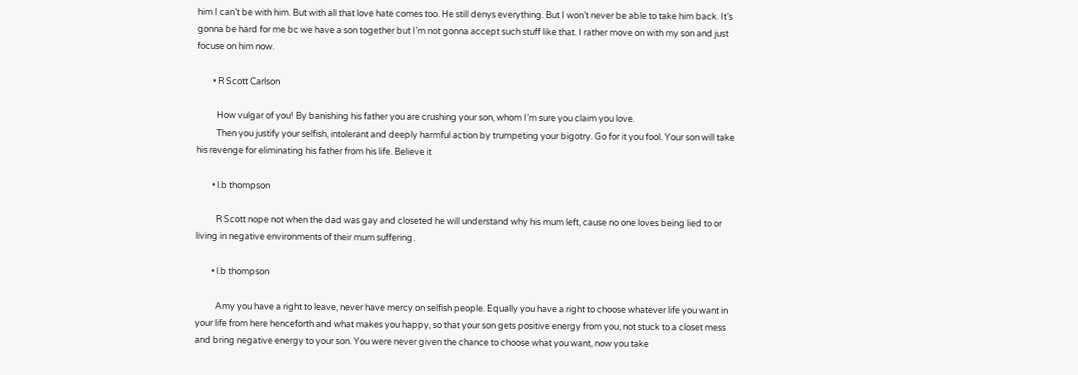him I can’t be with him. But with all that love hate comes too. He still denys everything. But I won’t never be able to take him back. It’s gonna be hard for me bc we have a son together but I’m not gonna accept such stuff like that. I rather move on with my son and just focuse on him now.

        • R Scott Carlson

          How vulgar of you! By banishing his father you are crushing your son, whom I’m sure you claim you love.
          Then you justify your selfish, intolerant and deeply harmful action by trumpeting your bigotry. Go for it you fool. Your son will take his revenge for eliminating his father from his life. Believe it

        • l.b thompson

          R Scott nope not when the dad was gay and closeted he will understand why his mum left, cause no one loves being lied to or living in negative environments of their mum suffering.

        • l.b thompson

          Amy you have a right to leave, never have mercy on selfish people. Equally you have a right to choose whatever life you want in your life from here henceforth and what makes you happy, so that your son gets positive energy from you, not stuck to a closet mess and bring negative energy to your son. You were never given the chance to choose what you want, now you take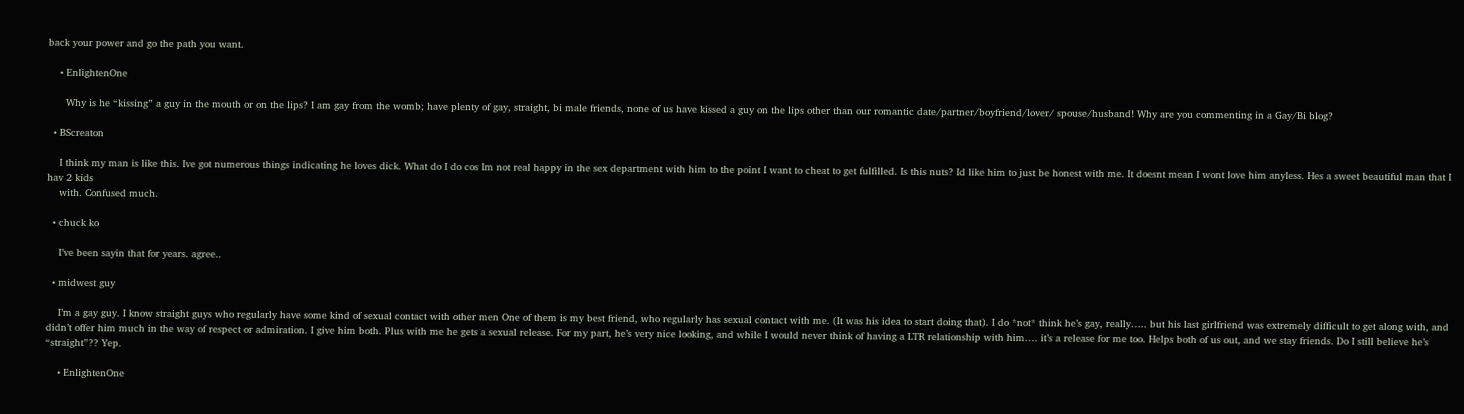back your power and go the path you want.

    • EnlightenOne

      Why is he “kissing” a guy in the mouth or on the lips? I am gay from the womb; have plenty of gay, straight, bi male friends, none of us have kissed a guy on the lips other than our romantic date/partner/boyfriend/lover/ spouse/husband! Why are you commenting in a Gay/Bi blog?

  • BScreaton

    I think my man is like this. Ive got numerous things indicating he loves dick. What do I do cos Im not real happy in the sex department with him to the point I want to cheat to get fulfilled. Is this nuts? Id like him to just be honest with me. It doesnt mean I wont love him anyless. Hes a sweet beautiful man that I hav 2 kids
    with. Confused much.

  • chuck ko

    I’ve been sayin that for years. agree..

  • midwest guy

    I’m a gay guy. I know straight guys who regularly have some kind of sexual contact with other men One of them is my best friend, who regularly has sexual contact with me. (It was his idea to start doing that). I do *not* think he’s gay, really….. but his last girlfriend was extremely difficult to get along with, and didn’t offer him much in the way of respect or admiration. I give him both. Plus with me he gets a sexual release. For my part, he’s very nice looking, and while I would never think of having a LTR relationship with him…. it’s a release for me too. Helps both of us out, and we stay friends. Do I still believe he’s “straight”?? Yep.

    • EnlightenOne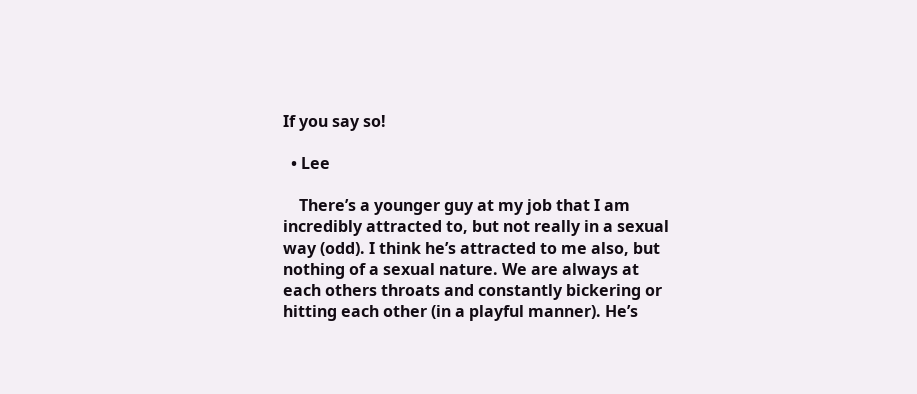If you say so!

  • Lee

    There’s a younger guy at my job that I am incredibly attracted to, but not really in a sexual way (odd). I think he’s attracted to me also, but nothing of a sexual nature. We are always at each others throats and constantly bickering or hitting each other (in a playful manner). He’s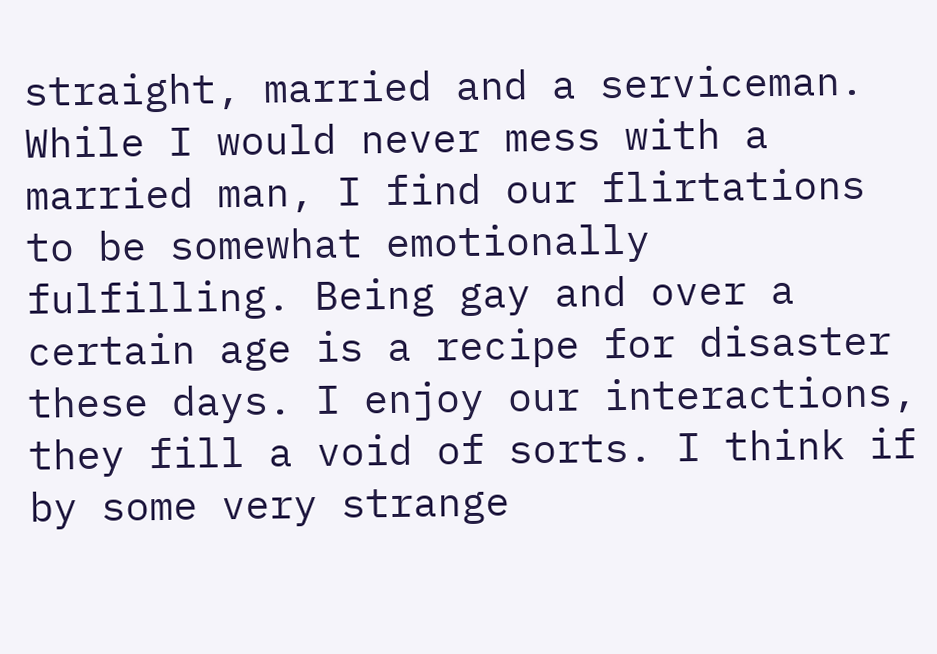straight, married and a serviceman. While I would never mess with a married man, I find our flirtations to be somewhat emotionally fulfilling. Being gay and over a certain age is a recipe for disaster these days. I enjoy our interactions, they fill a void of sorts. I think if by some very strange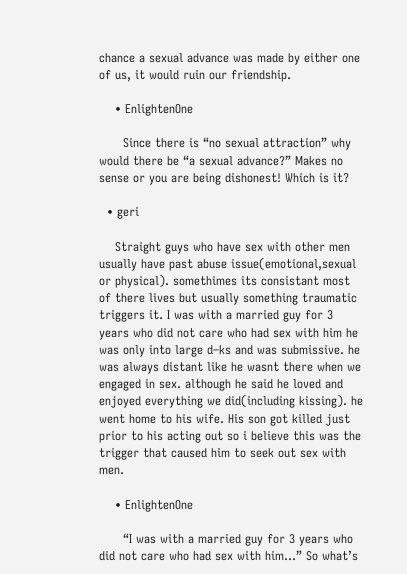chance a sexual advance was made by either one of us, it would ruin our friendship.

    • EnlightenOne

      Since there is “no sexual attraction” why would there be “a sexual advance?” Makes no sense or you are being dishonest! Which is it?

  • geri

    Straight guys who have sex with other men usually have past abuse issue(emotional,sexual or physical). somethimes its consistant most of there lives but usually something traumatic triggers it. I was with a married guy for 3 years who did not care who had sex with him he was only into large d–ks and was submissive. he was always distant like he wasnt there when we engaged in sex. although he said he loved and enjoyed everything we did(including kissing). he went home to his wife. His son got killed just prior to his acting out so i believe this was the trigger that caused him to seek out sex with men.

    • EnlightenOne

      “I was with a married guy for 3 years who did not care who had sex with him…” So what’s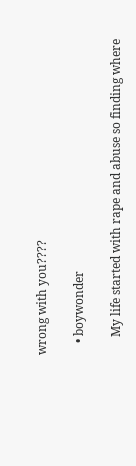wrong with you????

    • boywonder

      My life started with rape and abuse so finding where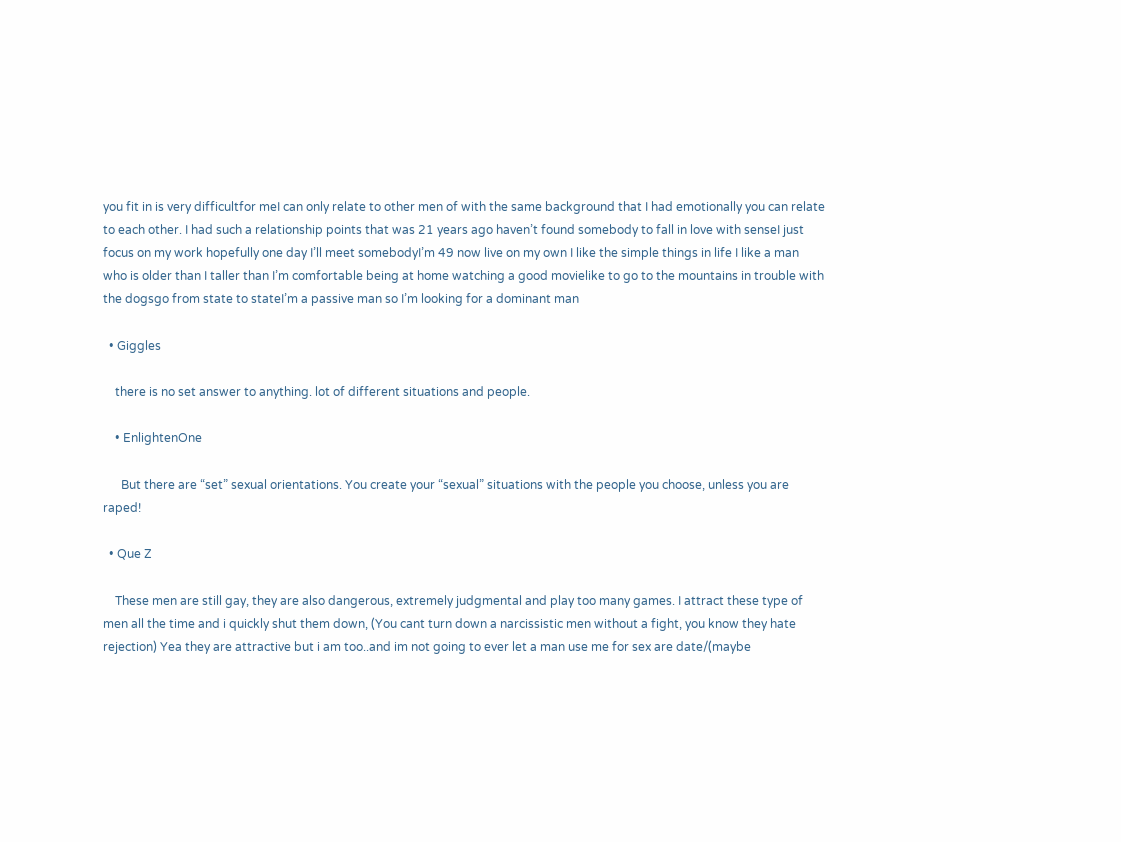you fit in is very difficultfor meI can only relate to other men of with the same background that I had emotionally you can relate to each other. I had such a relationship points that was 21 years ago haven’t found somebody to fall in love with senseI just focus on my work hopefully one day I’ll meet somebodyI’m 49 now live on my own I like the simple things in life I like a man who is older than I taller than I’m comfortable being at home watching a good movielike to go to the mountains in trouble with the dogsgo from state to stateI’m a passive man so I’m looking for a dominant man

  • Giggles

    there is no set answer to anything. lot of different situations and people.

    • EnlightenOne

      But there are “set” sexual orientations. You create your “sexual” situations with the people you choose, unless you are raped!

  • Que Z

    These men are still gay, they are also dangerous, extremely judgmental and play too many games. I attract these type of men all the time and i quickly shut them down, (You cant turn down a narcissistic men without a fight, you know they hate rejection) Yea they are attractive but i am too..and im not going to ever let a man use me for sex are date/(maybe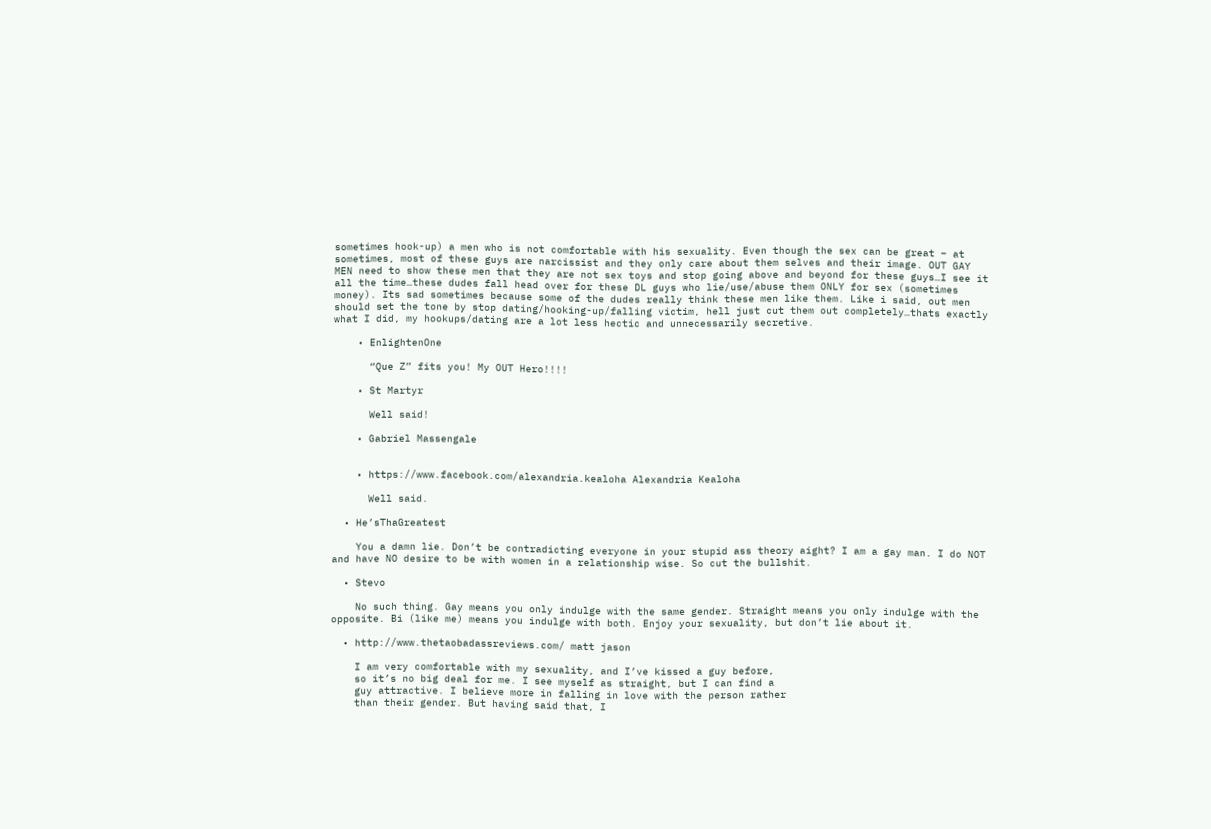sometimes hook-up) a men who is not comfortable with his sexuality. Even though the sex can be great – at sometimes, most of these guys are narcissist and they only care about them selves and their image. OUT GAY MEN need to show these men that they are not sex toys and stop going above and beyond for these guys…I see it all the time…these dudes fall head over for these DL guys who lie/use/abuse them ONLY for sex (sometimes money). Its sad sometimes because some of the dudes really think these men like them. Like i said, out men should set the tone by stop dating/hooking-up/falling victim, hell just cut them out completely…thats exactly what I did, my hookups/dating are a lot less hectic and unnecessarily secretive.

    • EnlightenOne

      “Que Z” fits you! My OUT Hero!!!!

    • St Martyr

      Well said!

    • Gabriel Massengale


    • https://www.facebook.com/alexandria.kealoha Alexandria Kealoha

      Well said.

  • He’sThaGreatest

    You a damn lie. Don’t be contradicting everyone in your stupid ass theory aight? I am a gay man. I do NOT and have NO desire to be with women in a relationship wise. So cut the bullshit.

  • Stevo

    No such thing. Gay means you only indulge with the same gender. Straight means you only indulge with the opposite. Bi (like me) means you indulge with both. Enjoy your sexuality, but don’t lie about it.

  • http://www.thetaobadassreviews.com/ matt jason

    I am very comfortable with my sexuality, and I’ve kissed a guy before,
    so it’s no big deal for me. I see myself as straight, but I can find a
    guy attractive. I believe more in falling in love with the person rather
    than their gender. But having said that, I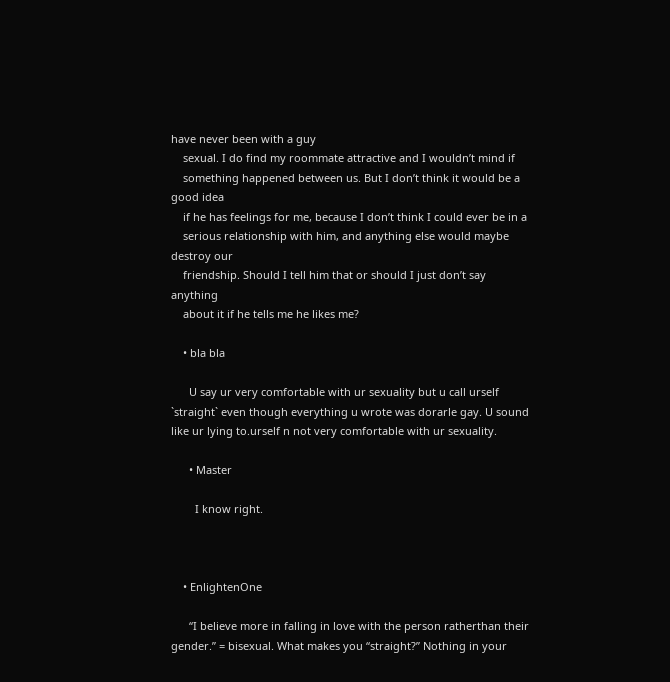have never been with a guy
    sexual. I do find my roommate attractive and I wouldn’t mind if
    something happened between us. But I don’t think it would be a good idea
    if he has feelings for me, because I don’t think I could ever be in a
    serious relationship with him, and anything else would maybe destroy our
    friendship. Should I tell him that or should I just don’t say anything
    about it if he tells me he likes me?

    • bla bla

      U say ur very comfortable with ur sexuality but u call urself `straight` even though everything u wrote was dorarle gay. U sound like ur lying to.urself n not very comfortable with ur sexuality.

      • Master

        I know right.



    • EnlightenOne

      “I believe more in falling in love with the person ratherthan their gender.” = bisexual. What makes you “straight?” Nothing in your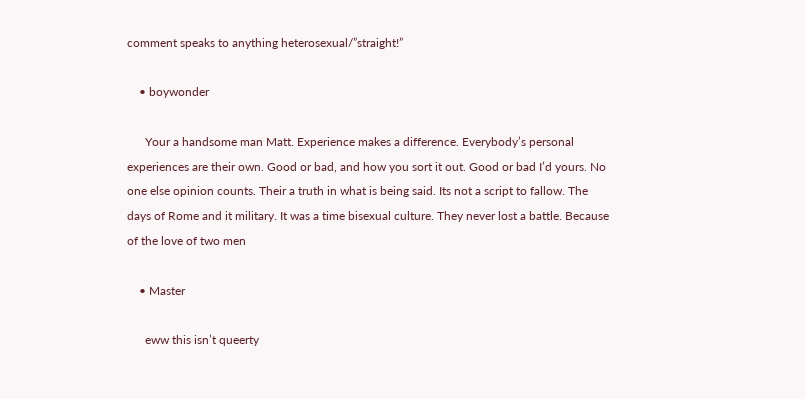comment speaks to anything heterosexual/”straight!”

    • boywonder

      Your a handsome man Matt. Experience makes a difference. Everybody’s personal experiences are their own. Good or bad, and how you sort it out. Good or bad I’d yours. No one else opinion counts. Their a truth in what is being said. Its not a script to fallow. The days of Rome and it military. It was a time bisexual culture. They never lost a battle. Because of the love of two men

    • Master

      eww this isn’t queerty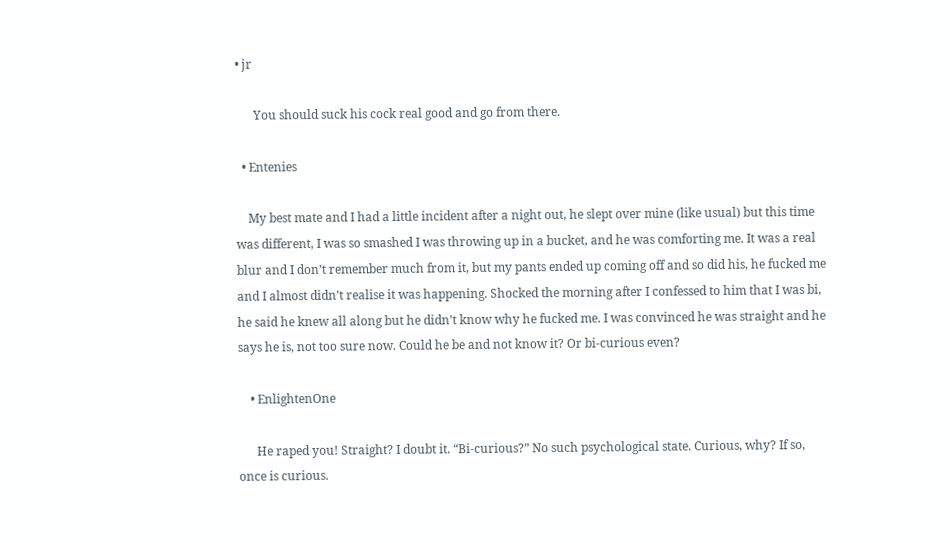• jr

      You should suck his cock real good and go from there.

  • Entenies

    My best mate and I had a little incident after a night out, he slept over mine (like usual) but this time was different, I was so smashed I was throwing up in a bucket, and he was comforting me. It was a real blur and I don’t remember much from it, but my pants ended up coming off and so did his, he fucked me and I almost didn’t realise it was happening. Shocked the morning after I confessed to him that I was bi, he said he knew all along but he didn’t know why he fucked me. I was convinced he was straight and he says he is, not too sure now. Could he be and not know it? Or bi-curious even?

    • EnlightenOne

      He raped you! Straight? I doubt it. “Bi-curious?” No such psychological state. Curious, why? If so, once is curious.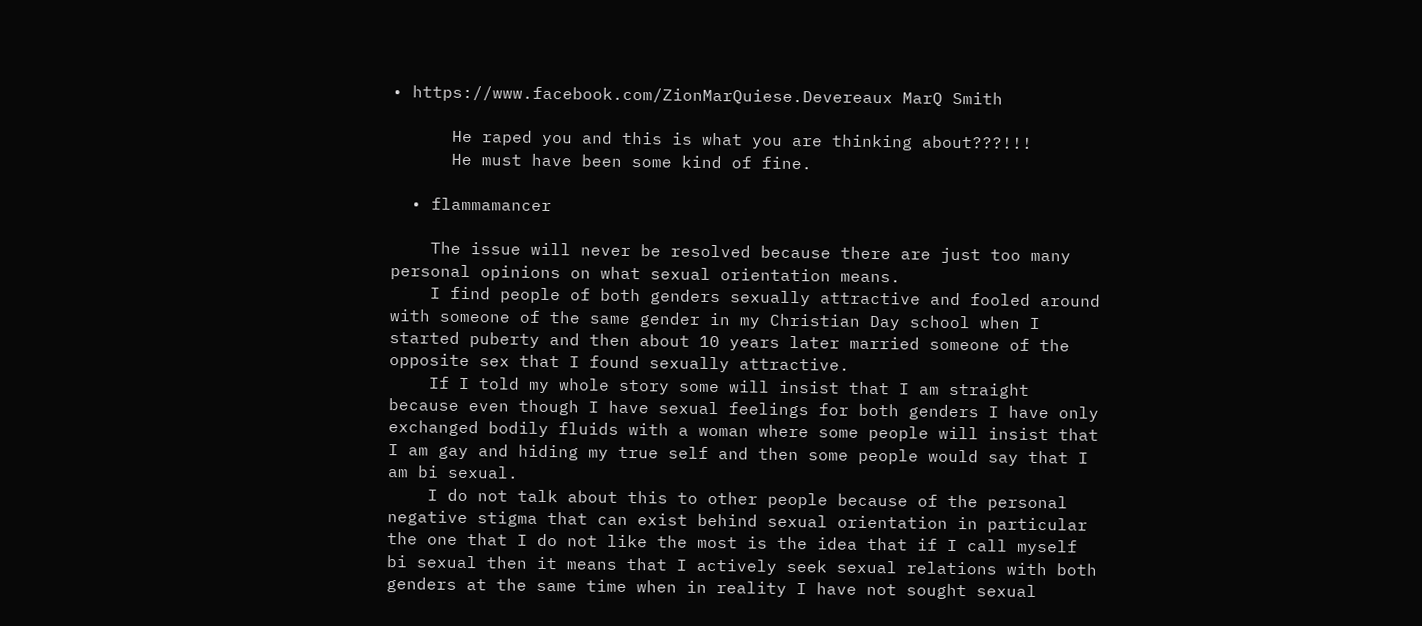• https://www.facebook.com/ZionMarQuiese.Devereaux MarQ Smith

      He raped you and this is what you are thinking about???!!!
      He must have been some kind of fine.

  • flammamancer

    The issue will never be resolved because there are just too many personal opinions on what sexual orientation means.
    I find people of both genders sexually attractive and fooled around with someone of the same gender in my Christian Day school when I started puberty and then about 10 years later married someone of the opposite sex that I found sexually attractive.
    If I told my whole story some will insist that I am straight because even though I have sexual feelings for both genders I have only exchanged bodily fluids with a woman where some people will insist that I am gay and hiding my true self and then some people would say that I am bi sexual.
    I do not talk about this to other people because of the personal negative stigma that can exist behind sexual orientation in particular the one that I do not like the most is the idea that if I call myself bi sexual then it means that I actively seek sexual relations with both genders at the same time when in reality I have not sought sexual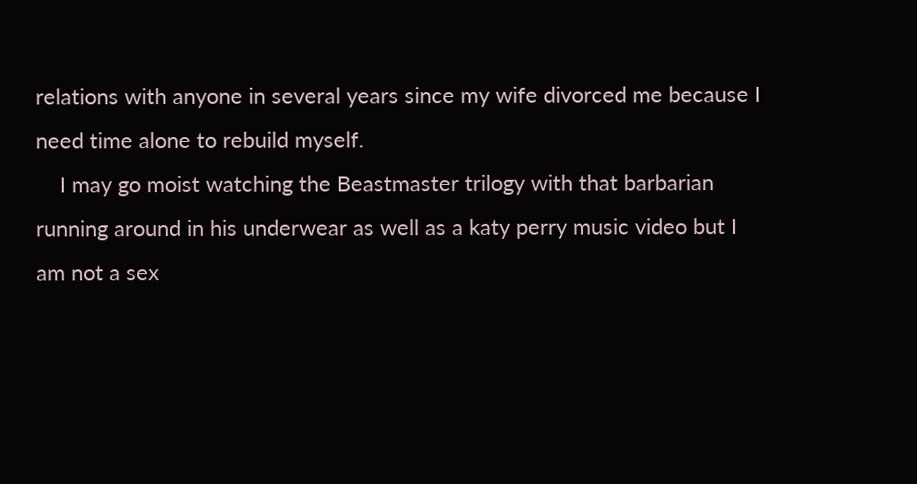relations with anyone in several years since my wife divorced me because I need time alone to rebuild myself.
    I may go moist watching the Beastmaster trilogy with that barbarian running around in his underwear as well as a katy perry music video but I am not a sex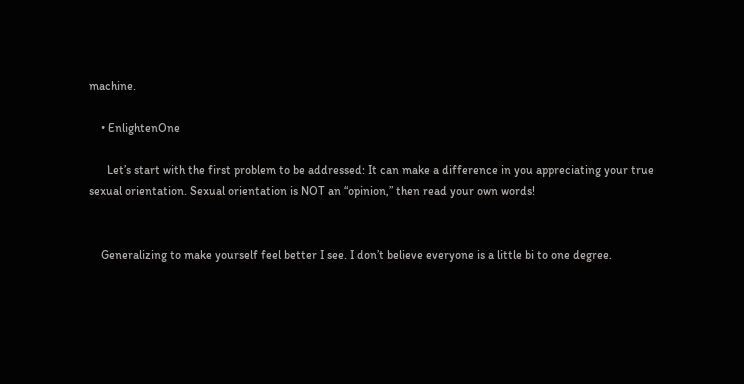machine.

    • EnlightenOne

      Let’s start with the first problem to be addressed: It can make a difference in you appreciating your true sexual orientation. Sexual orientation is NOT an “opinion,” then read your own words!


    Generalizing to make yourself feel better I see. I don’t believe everyone is a little bi to one degree.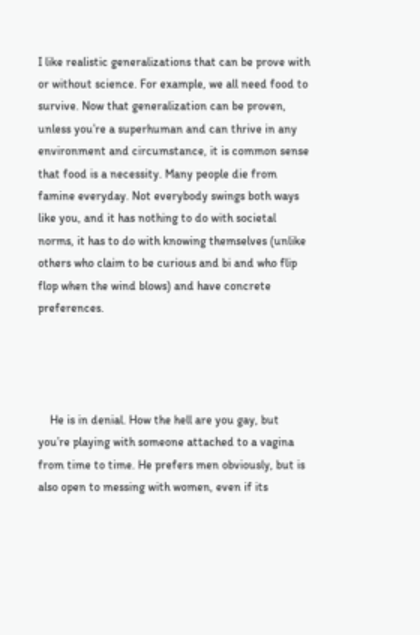I like realistic generalizations that can be prove with or without science. For example, we all need food to survive. Now that generalization can be proven, unless you’re a superhuman and can thrive in any environment and circumstance, it is common sense that food is a necessity. Many people die from famine everyday. Not everybody swings both ways like you, and it has nothing to do with societal norms, it has to do with knowing themselves (unlike others who claim to be curious and bi and who flip flop when the wind blows) and have concrete preferences.




    He is in denial. How the hell are you gay, but you’re playing with someone attached to a vagina from time to time. He prefers men obviously, but is also open to messing with women, even if its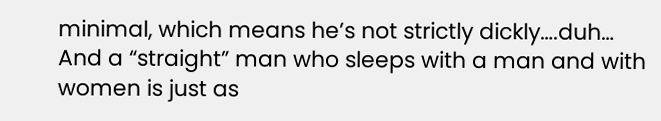minimal, which means he’s not strictly dickly….duh… And a “straight” man who sleeps with a man and with women is just as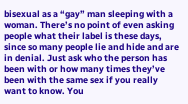bisexual as a “gay” man sleeping with a woman. There’s no point of even asking people what their label is these days, since so many people lie and hide and are in denial. Just ask who the person has been with or how many times they’ve been with the same sex if you really want to know. You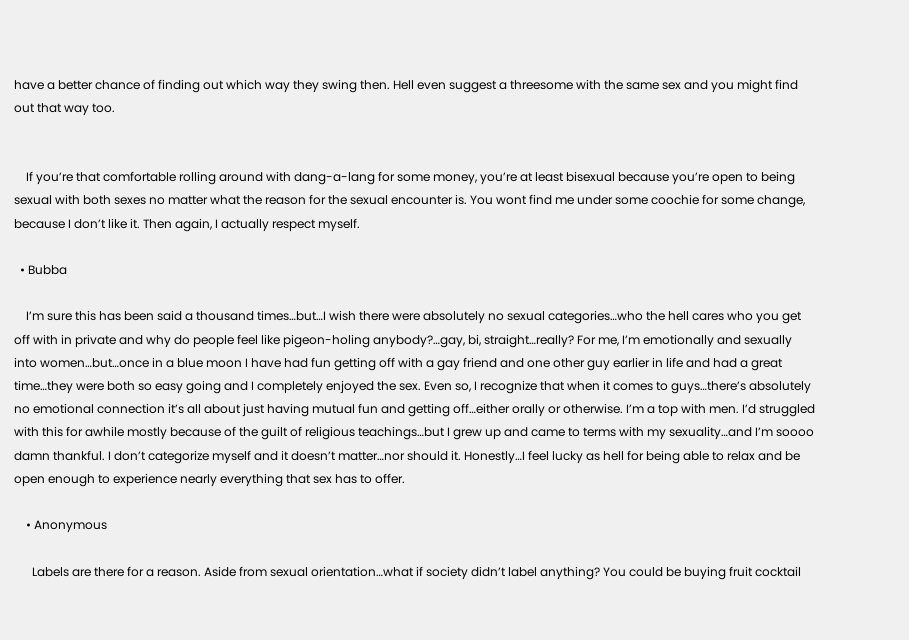have a better chance of finding out which way they swing then. Hell even suggest a threesome with the same sex and you might find out that way too.


    If you’re that comfortable rolling around with dang-a-lang for some money, you’re at least bisexual because you’re open to being sexual with both sexes no matter what the reason for the sexual encounter is. You wont find me under some coochie for some change, because I don’t like it. Then again, I actually respect myself.

  • Bubba

    I’m sure this has been said a thousand times…but…I wish there were absolutely no sexual categories…who the hell cares who you get off with in private and why do people feel like pigeon-holing anybody?…gay, bi, straight…really? For me, I’m emotionally and sexually into women…but…once in a blue moon I have had fun getting off with a gay friend and one other guy earlier in life and had a great time…they were both so easy going and I completely enjoyed the sex. Even so, I recognize that when it comes to guys…there’s absolutely no emotional connection it’s all about just having mutual fun and getting off…either orally or otherwise. I’m a top with men. I’d struggled with this for awhile mostly because of the guilt of religious teachings…but I grew up and came to terms with my sexuality…and I’m soooo damn thankful. I don’t categorize myself and it doesn’t matter…nor should it. Honestly…I feel lucky as hell for being able to relax and be open enough to experience nearly everything that sex has to offer.

    • Anonymous

      Labels are there for a reason. Aside from sexual orientation…what if society didn’t label anything? You could be buying fruit cocktail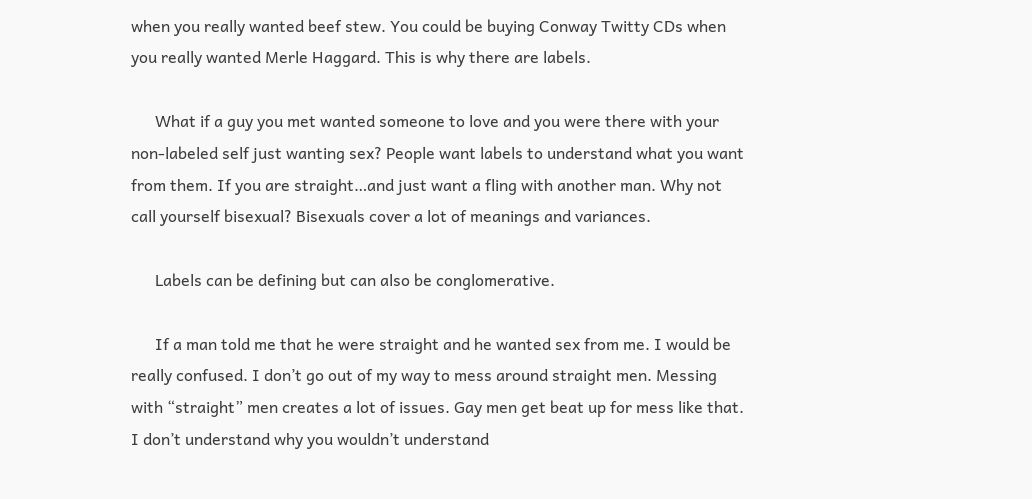when you really wanted beef stew. You could be buying Conway Twitty CDs when you really wanted Merle Haggard. This is why there are labels.

      What if a guy you met wanted someone to love and you were there with your non-labeled self just wanting sex? People want labels to understand what you want from them. If you are straight…and just want a fling with another man. Why not call yourself bisexual? Bisexuals cover a lot of meanings and variances.

      Labels can be defining but can also be conglomerative.

      If a man told me that he were straight and he wanted sex from me. I would be really confused. I don’t go out of my way to mess around straight men. Messing with “straight” men creates a lot of issues. Gay men get beat up for mess like that. I don’t understand why you wouldn’t understand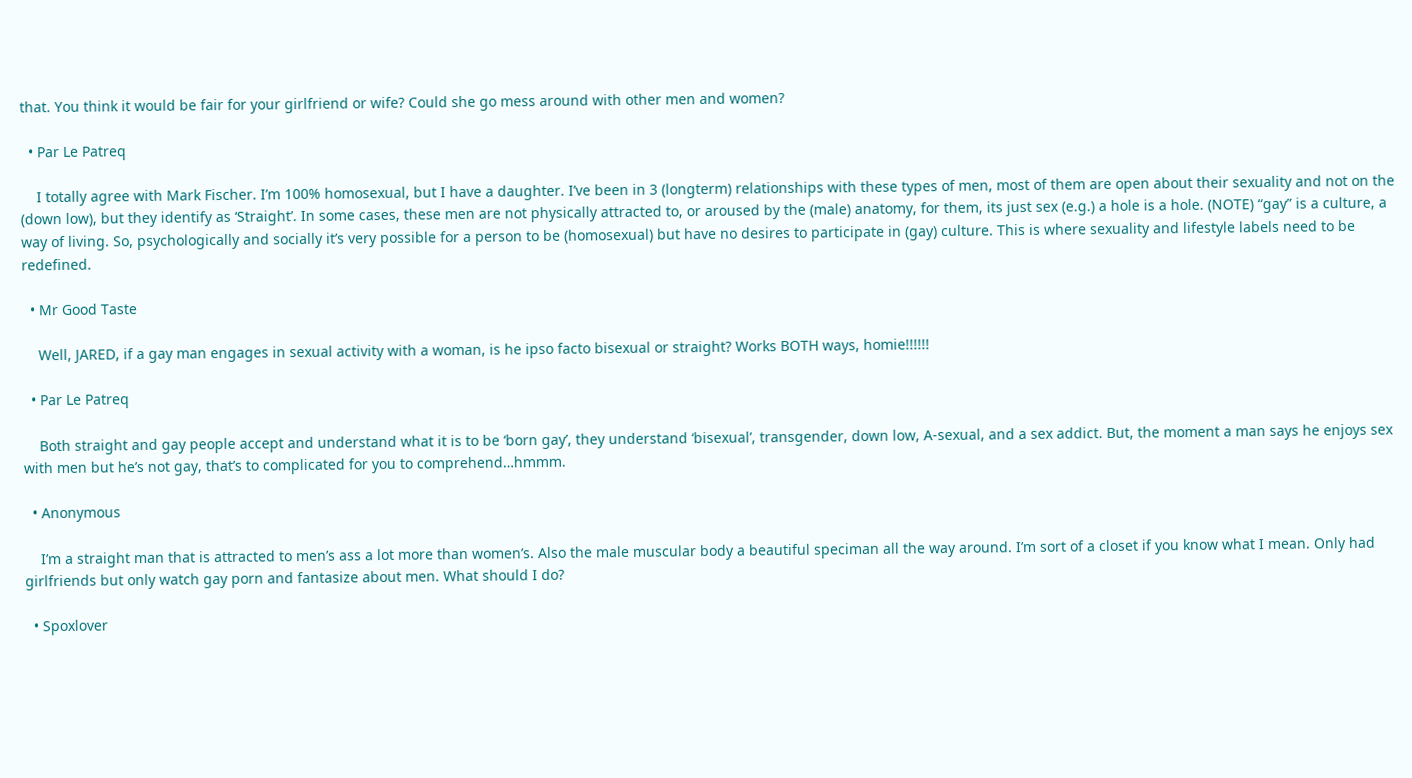that. You think it would be fair for your girlfriend or wife? Could she go mess around with other men and women?

  • Par Le Patreq

    I totally agree with Mark Fischer. I’m 100% homosexual, but I have a daughter. I’ve been in 3 (longterm) relationships with these types of men, most of them are open about their sexuality and not on the (down low), but they identify as ‘Straight’. In some cases, these men are not physically attracted to, or aroused by the (male) anatomy, for them, its just sex (e.g.) a hole is a hole. (NOTE) “gay” is a culture, a way of living. So, psychologically and socially it’s very possible for a person to be (homosexual) but have no desires to participate in (gay) culture. This is where sexuality and lifestyle labels need to be redefined.

  • Mr Good Taste

    Well, JARED, if a gay man engages in sexual activity with a woman, is he ipso facto bisexual or straight? Works BOTH ways, homie!!!!!!

  • Par Le Patreq

    Both straight and gay people accept and understand what it is to be ‘born gay’, they understand ‘bisexual’, transgender, down low, A-sexual, and a sex addict. But, the moment a man says he enjoys sex with men but he’s not gay, that’s to complicated for you to comprehend…hmmm.

  • Anonymous

    I’m a straight man that is attracted to men’s ass a lot more than women’s. Also the male muscular body a beautiful speciman all the way around. I’m sort of a closet if you know what I mean. Only had girlfriends but only watch gay porn and fantasize about men. What should I do?

  • Spoxlover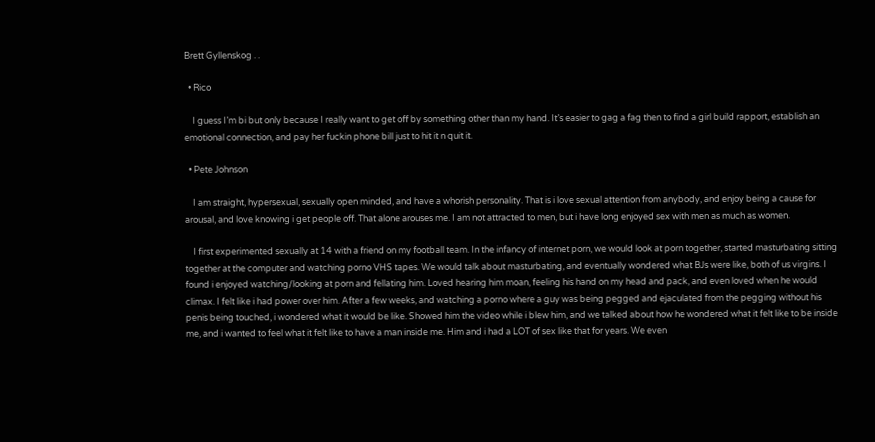Brett Gyllenskog . .

  • Rico

    I guess I’m bi but only because I really want to get off by something other than my hand. It’s easier to gag a fag then to find a girl build rapport, establish an emotional connection, and pay her fuckin phone bill just to hit it n quit it.

  • Pete Johnson

    I am straight, hypersexual, sexually open minded, and have a whorish personality. That is i love sexual attention from anybody, and enjoy being a cause for arousal, and love knowing i get people off. That alone arouses me. I am not attracted to men, but i have long enjoyed sex with men as much as women.

    I first experimented sexually at 14 with a friend on my football team. In the infancy of internet porn, we would look at porn together, started masturbating sitting together at the computer and watching porno VHS tapes. We would talk about masturbating, and eventually wondered what BJs were like, both of us virgins. I found i enjoyed watching/looking at porn and fellating him. Loved hearing him moan, feeling his hand on my head and pack, and even loved when he would climax. I felt like i had power over him. After a few weeks, and watching a porno where a guy was being pegged and ejaculated from the pegging without his penis being touched, i wondered what it would be like. Showed him the video while i blew him, and we talked about how he wondered what it felt like to be inside me, and i wanted to feel what it felt like to have a man inside me. Him and i had a LOT of sex like that for years. We even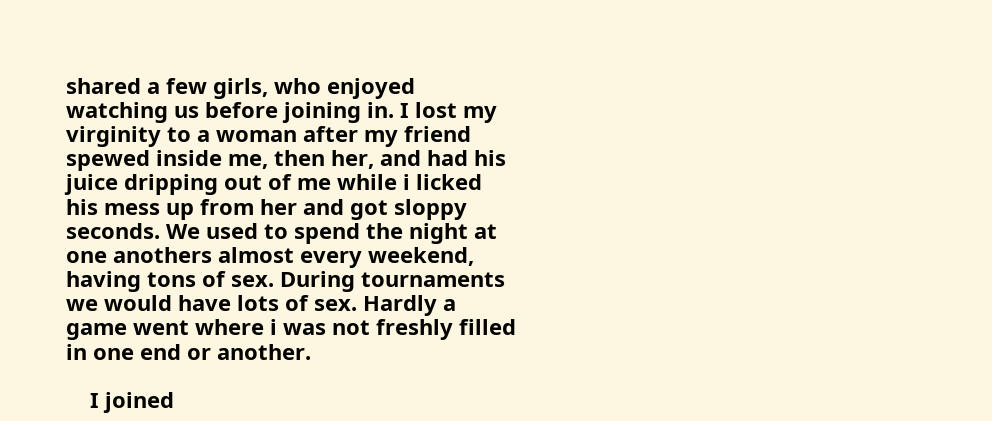shared a few girls, who enjoyed watching us before joining in. I lost my virginity to a woman after my friend spewed inside me, then her, and had his juice dripping out of me while i licked his mess up from her and got sloppy seconds. We used to spend the night at one anothers almost every weekend, having tons of sex. During tournaments we would have lots of sex. Hardly a game went where i was not freshly filled in one end or another.

    I joined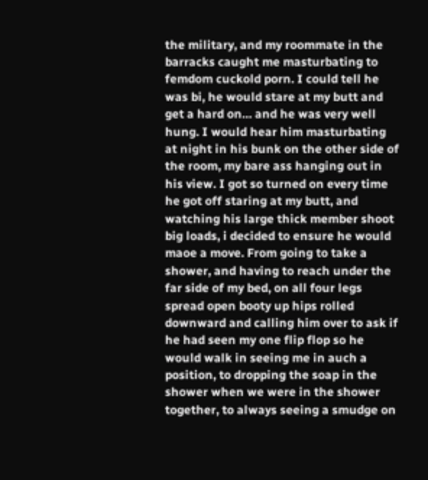the military, and my roommate in the barracks caught me masturbating to femdom cuckold porn. I could tell he was bi, he would stare at my butt and get a hard on… and he was very well hung. I would hear him masturbating at night in his bunk on the other side of the room, my bare ass hanging out in his view. I got so turned on every time he got off staring at my butt, and watching his large thick member shoot big loads, i decided to ensure he would maoe a move. From going to take a shower, and having to reach under the far side of my bed, on all four legs spread open booty up hips rolled downward and calling him over to ask if he had seen my one flip flop so he would walk in seeing me in auch a position, to dropping the soap in the shower when we were in the shower together, to always seeing a smudge on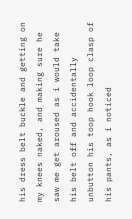his dress belt buckle and getting on my knees naked, and making sure he saw me get aroused as i would take his belt off and accidentally unbutton his toop hook loop clasp of his pants, as i noticed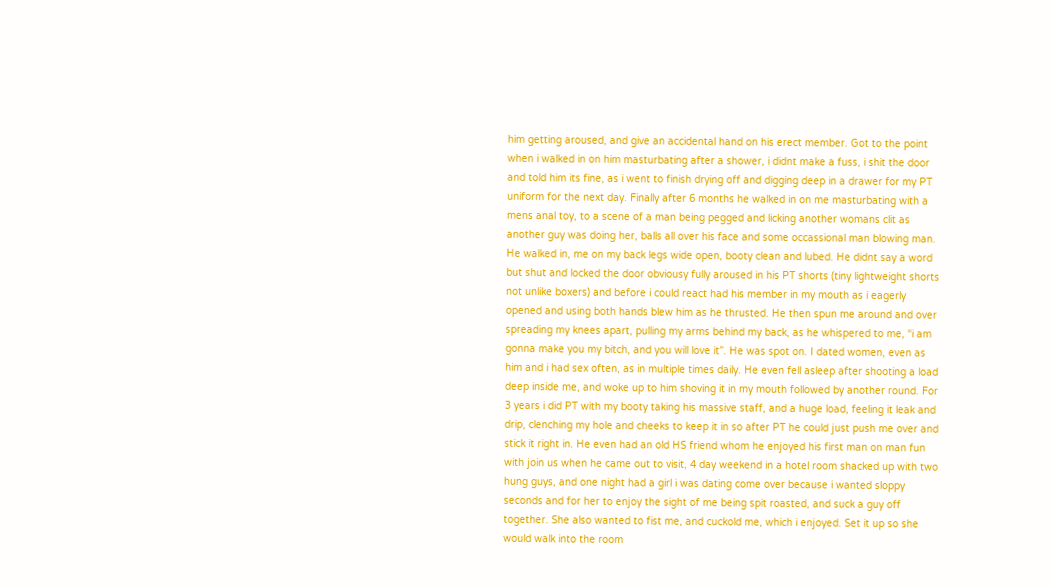him getting aroused, and give an accidental hand on his erect member. Got to the point when i walked in on him masturbating after a shower, i didnt make a fuss, i shit the door and told him its fine, as i went to finish drying off and digging deep in a drawer for my PT uniform for the next day. Finally after 6 months he walked in on me masturbating with a mens anal toy, to a scene of a man being pegged and licking another womans clit as another guy was doing her, balls all over his face and some occassional man blowing man. He walked in, me on my back legs wide open, booty clean and lubed. He didnt say a word but shut and locked the door obviousy fully aroused in his PT shorts (tiny lightweight shorts not unlike boxers) and before i could react had his member in my mouth as i eagerly opened and using both hands blew him as he thrusted. He then spun me around and over spreading my knees apart, pulling my arms behind my back, as he whispered to me, “i am gonna make you my bitch, and you will love it”. He was spot on. I dated women, even as him and i had sex often, as in multiple times daily. He even fell asleep after shooting a load deep inside me, and woke up to him shoving it in my mouth followed by another round. For 3 years i did PT with my booty taking his massive staff, and a huge load, feeling it leak and drip, clenching my hole and cheeks to keep it in so after PT he could just push me over and stick it right in. He even had an old HS friend whom he enjoyed his first man on man fun with join us when he came out to visit, 4 day weekend in a hotel room shacked up with two hung guys, and one night had a girl i was dating come over because i wanted sloppy seconds and for her to enjoy the sight of me being spit roasted, and suck a guy off together. She also wanted to fist me, and cuckold me, which i enjoyed. Set it up so she would walk into the room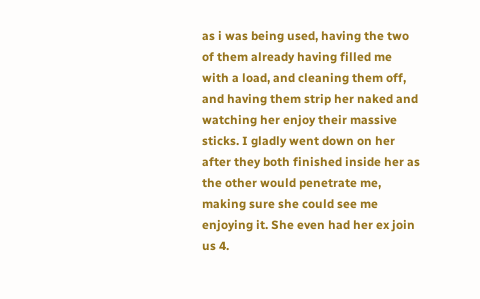as i was being used, having the two of them already having filled me with a load, and cleaning them off, and having them strip her naked and watching her enjoy their massive sticks. I gladly went down on her after they both finished inside her as the other would penetrate me, making sure she could see me enjoying it. She even had her ex join us 4.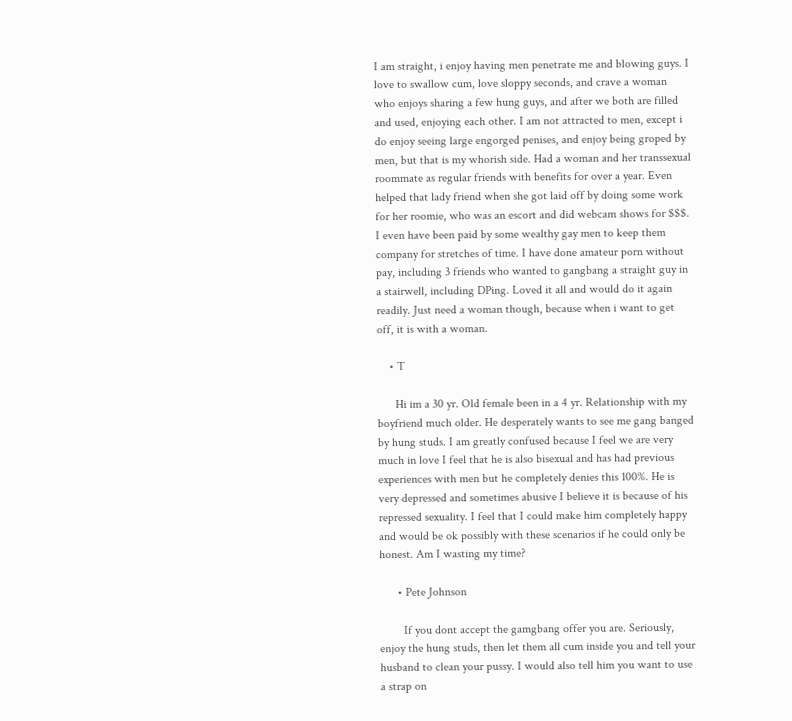I am straight, i enjoy having men penetrate me and blowing guys. I love to swallow cum, love sloppy seconds, and crave a woman who enjoys sharing a few hung guys, and after we both are filled and used, enjoying each other. I am not attracted to men, except i do enjoy seeing large engorged penises, and enjoy being groped by men, but that is my whorish side. Had a woman and her transsexual roommate as regular friends with benefits for over a year. Even helped that lady friend when she got laid off by doing some work for her roomie, who was an escort and did webcam shows for $$$. I even have been paid by some wealthy gay men to keep them company for stretches of time. I have done amateur porn without pay, including 3 friends who wanted to gangbang a straight guy in a stairwell, including DPing. Loved it all and would do it again readily. Just need a woman though, because when i want to get off, it is with a woman.

    • T

      Hi im a 30 yr. Old female been in a 4 yr. Relationship with my boyfriend much older. He desperately wants to see me gang banged by hung studs. I am greatly confused because I feel we are very much in love I feel that he is also bisexual and has had previous experiences with men but he completely denies this 100%. He is very depressed and sometimes abusive I believe it is because of his repressed sexuality. I feel that I could make him completely happy and would be ok possibly with these scenarios if he could only be honest. Am I wasting my time?

      • Pete Johnson

        If you dont accept the gamgbang offer you are. Seriously, enjoy the hung studs, then let them all cum inside you and tell your husband to clean your pussy. I would also tell him you want to use a strap on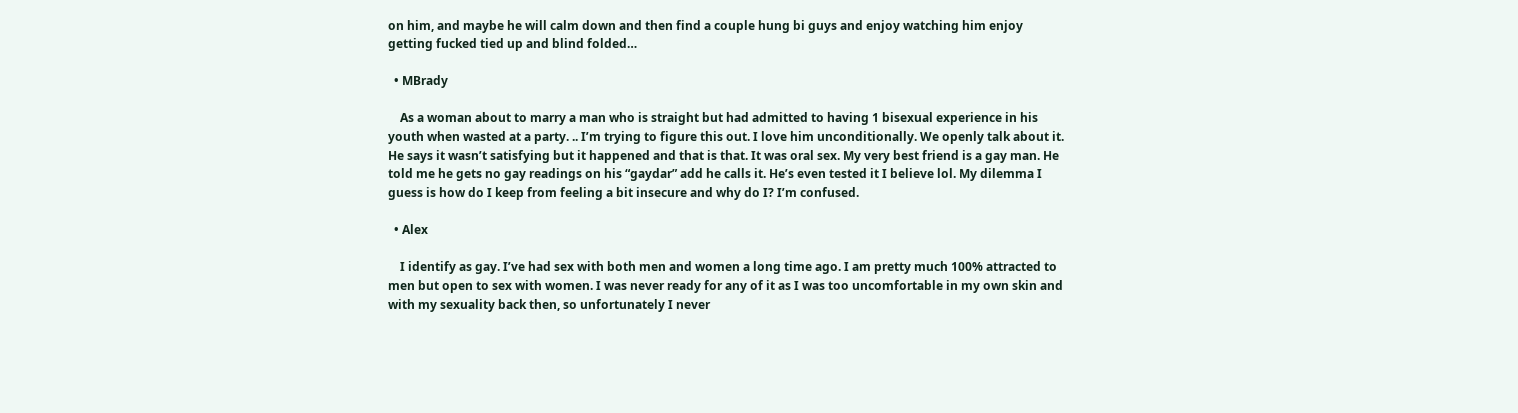on him, and maybe he will calm down and then find a couple hung bi guys and enjoy watching him enjoy getting fucked tied up and blind folded…

  • MBrady

    As a woman about to marry a man who is straight but had admitted to having 1 bisexual experience in his youth when wasted at a party. .. I’m trying to figure this out. I love him unconditionally. We openly talk about it. He says it wasn’t satisfying but it happened and that is that. It was oral sex. My very best friend is a gay man. He told me he gets no gay readings on his “gaydar” add he calls it. He’s even tested it I believe lol. My dilemma I guess is how do I keep from feeling a bit insecure and why do I? I’m confused.

  • Alex

    I identify as gay. I’ve had sex with both men and women a long time ago. I am pretty much 100% attracted to men but open to sex with women. I was never ready for any of it as I was too uncomfortable in my own skin and with my sexuality back then, so unfortunately I never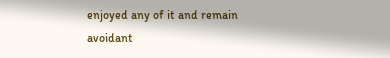enjoyed any of it and remain avoidant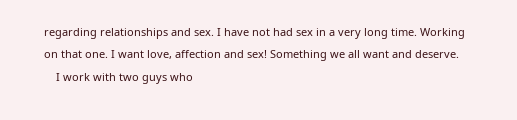regarding relationships and sex. I have not had sex in a very long time. Working on that one. I want love, affection and sex! Something we all want and deserve.
    I work with two guys who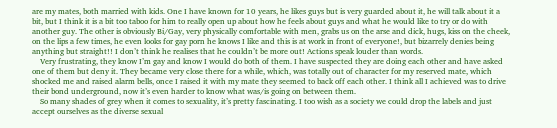are my mates, both married with kids. One I have known for 10 years, he likes guys but is very guarded about it, he will talk about it a bit, but I think it is a bit too taboo for him to really open up about how he feels about guys and what he would like to try or do with another guy. The other is obviously Bi/Gay, very physically comfortable with men, grabs us on the arse and dick, hugs, kiss on the cheek, on the lips a few times, he even looks for gay porn he knows I like and this is at work in front of everyone!, but bizarrely denies being anything but straight!! I don’t think he realises that he couldn’t be more out! Actions speak louder than words.
    Very frustrating, they know I’m gay and know I would do both of them. I have suspected they are doing each other and have asked one of them but deny it. They became very close there for a while, which, was totally out of character for my reserved mate, which shocked me and raised alarm bells, once I raised it with my mate they seemed to back off each other. I think all I achieved was to drive their bond underground, now it’s even harder to know what was/is going on between them.
    So many shades of grey when it comes to sexuality, it’s pretty fascinating. I too wish as a society we could drop the labels and just accept ourselves as the diverse sexual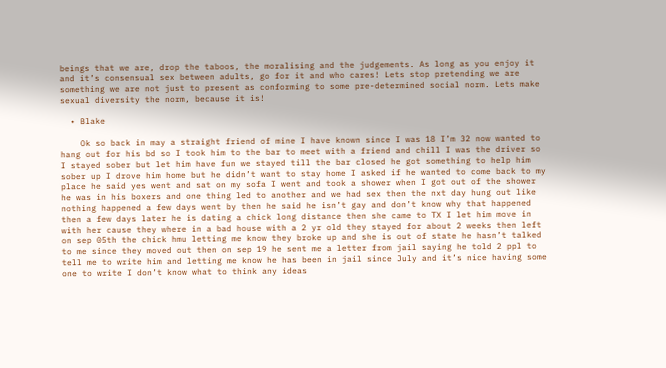beings that we are, drop the taboos, the moralising and the judgements. As long as you enjoy it and it’s consensual sex between adults, go for it and who cares! Lets stop pretending we are something we are not just to present as conforming to some pre-determined social norm. Lets make sexual diversity the norm, because it is!

  • Blake

    Ok so back in may a straight friend of mine I have known since I was 18 I’m 32 now wanted to hang out for his bd so I took him to the bar to meet with a friend and chill I was the driver so I stayed sober but let him have fun we stayed till the bar closed he got something to help him sober up I drove him home but he didn’t want to stay home I asked if he wanted to come back to my place he said yes went and sat on my sofa I went and took a shower when I got out of the shower he was in his boxers and one thing led to another and we had sex then the nxt day hung out like nothing happened a few days went by then he said he isn’t gay and don’t know why that happened then a few days later he is dating a chick long distance then she came to TX I let him move in with her cause they where in a bad house with a 2 yr old they stayed for about 2 weeks then left on sep 05th the chick hmu letting me know they broke up and she is out of state he hasn’t talked to me since they moved out then on sep 19 he sent me a letter from jail saying he told 2 ppl to tell me to write him and letting me know he has been in jail since July and it’s nice having some one to write I don’t know what to think any ideas